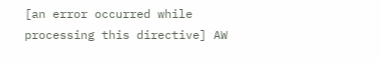[an error occurred while processing this directive] AW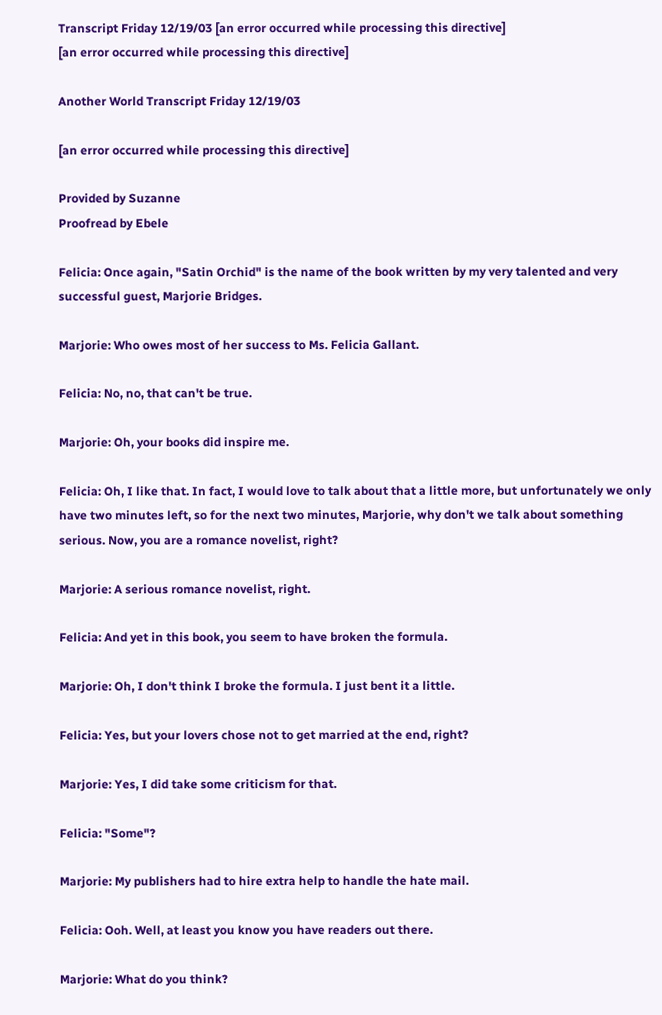Transcript Friday 12/19/03 [an error occurred while processing this directive]
[an error occurred while processing this directive]

Another World Transcript Friday 12/19/03

[an error occurred while processing this directive]

Provided by Suzanne
Proofread by Ebele

Felicia: Once again, "Satin Orchid" is the name of the book written by my very talented and very successful guest, Marjorie Bridges.

Marjorie: Who owes most of her success to Ms. Felicia Gallant.

Felicia: No, no, that can't be true.

Marjorie: Oh, your books did inspire me.

Felicia: Oh, I like that. In fact, I would love to talk about that a little more, but unfortunately we only have two minutes left, so for the next two minutes, Marjorie, why don't we talk about something serious. Now, you are a romance novelist, right?

Marjorie: A serious romance novelist, right.

Felicia: And yet in this book, you seem to have broken the formula.

Marjorie: Oh, I don't think I broke the formula. I just bent it a little.

Felicia: Yes, but your lovers chose not to get married at the end, right?

Marjorie: Yes, I did take some criticism for that.

Felicia: "Some"?

Marjorie: My publishers had to hire extra help to handle the hate mail.

Felicia: Ooh. Well, at least you know you have readers out there.

Marjorie: What do you think?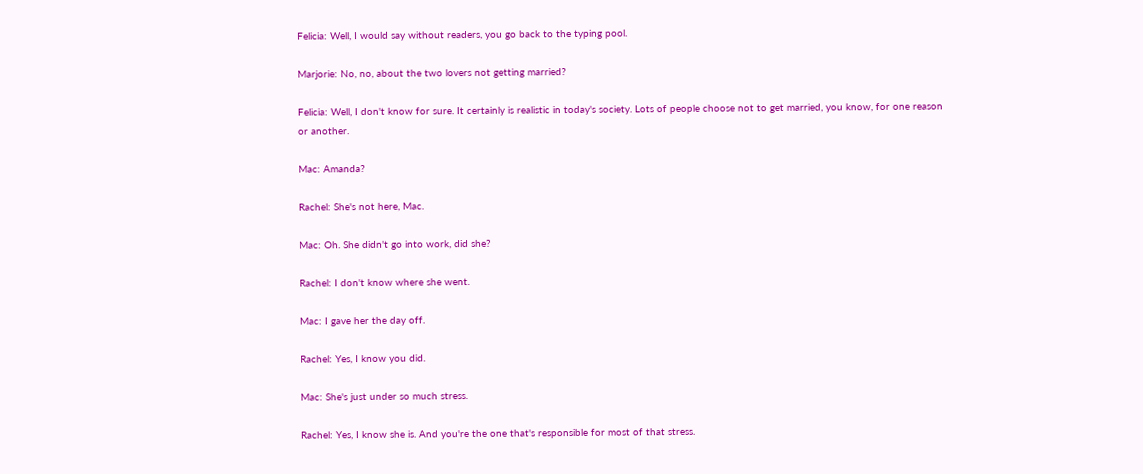Felicia: Well, I would say without readers, you go back to the typing pool.

Marjorie: No, no, about the two lovers not getting married?

Felicia: Well, I don't know for sure. It certainly is realistic in today's society. Lots of people choose not to get married, you know, for one reason or another.

Mac: Amanda?

Rachel: She's not here, Mac.

Mac: Oh. She didn't go into work, did she?

Rachel: I don't know where she went.

Mac: I gave her the day off.

Rachel: Yes, I know you did.

Mac: She's just under so much stress.

Rachel: Yes, I know she is. And you're the one that's responsible for most of that stress.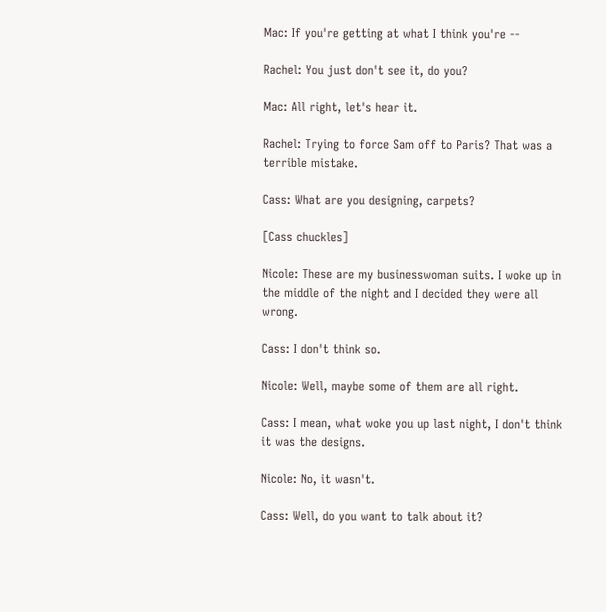Mac: If you're getting at what I think you're --

Rachel: You just don't see it, do you?

Mac: All right, let's hear it.

Rachel: Trying to force Sam off to Paris? That was a terrible mistake.

Cass: What are you designing, carpets?

[Cass chuckles]

Nicole: These are my businesswoman suits. I woke up in the middle of the night and I decided they were all wrong.

Cass: I don't think so.

Nicole: Well, maybe some of them are all right.

Cass: I mean, what woke you up last night, I don't think it was the designs.

Nicole: No, it wasn't.

Cass: Well, do you want to talk about it?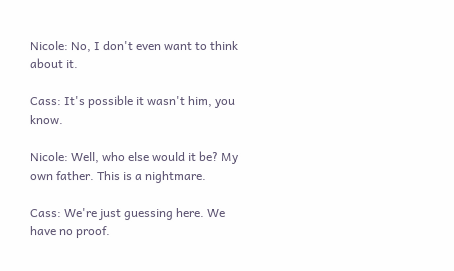Nicole: No, I don't even want to think about it.

Cass: It's possible it wasn't him, you know.

Nicole: Well, who else would it be? My own father. This is a nightmare.

Cass: We're just guessing here. We have no proof.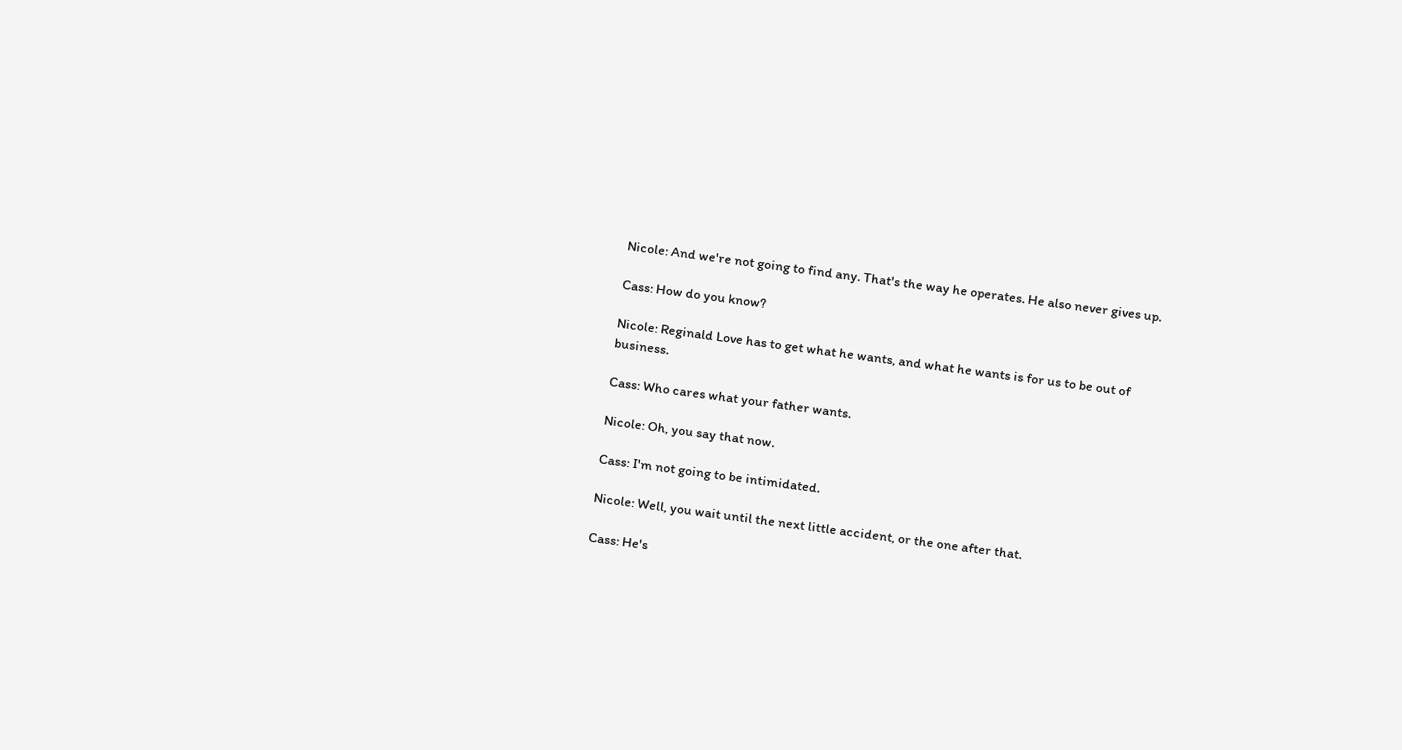Nicole: And we're not going to find any. That's the way he operates. He also never gives up.

Cass: How do you know?

Nicole: Reginald Love has to get what he wants, and what he wants is for us to be out of business.

Cass: Who cares what your father wants.

Nicole: Oh, you say that now.

Cass: I'm not going to be intimidated.

Nicole: Well, you wait until the next little accident, or the one after that.

Cass: He's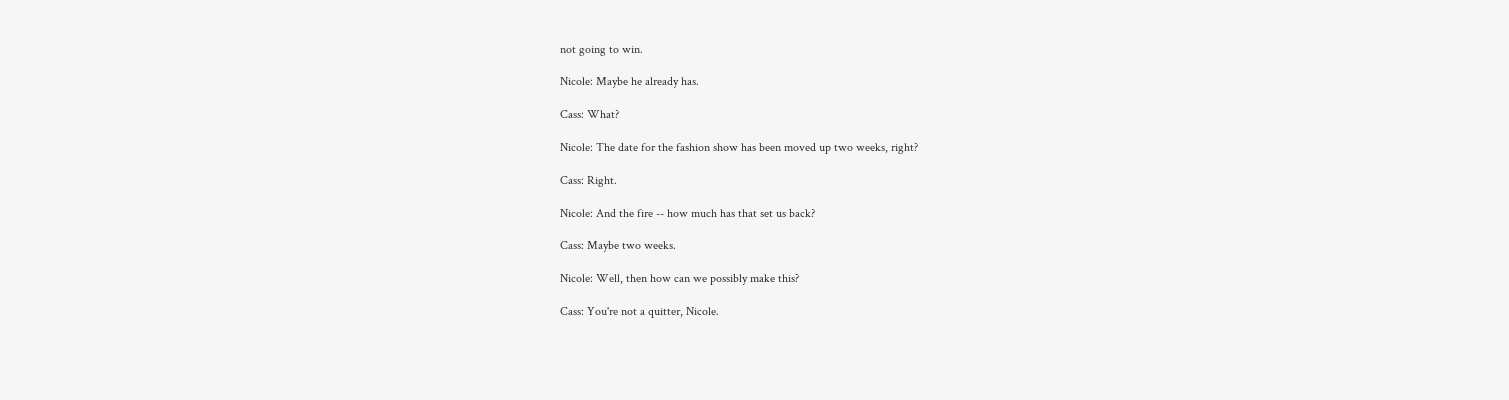not going to win.

Nicole: Maybe he already has.

Cass: What?

Nicole: The date for the fashion show has been moved up two weeks, right?

Cass: Right.

Nicole: And the fire -- how much has that set us back?

Cass: Maybe two weeks.

Nicole: Well, then how can we possibly make this?

Cass: You're not a quitter, Nicole.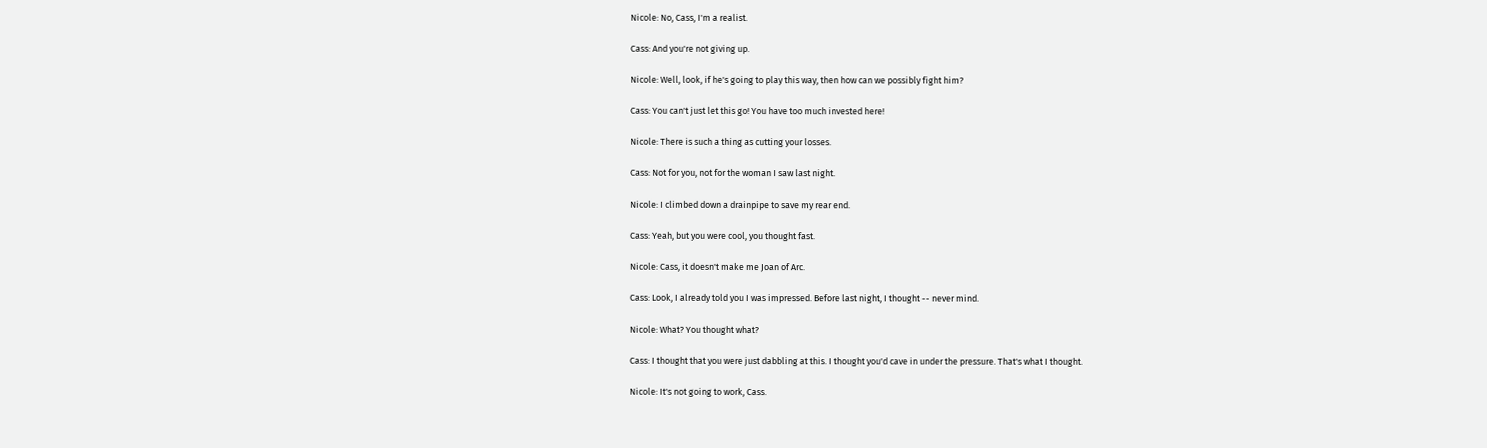Nicole: No, Cass, I'm a realist.

Cass: And you're not giving up.

Nicole: Well, look, if he's going to play this way, then how can we possibly fight him?

Cass: You can't just let this go! You have too much invested here!

Nicole: There is such a thing as cutting your losses.

Cass: Not for you, not for the woman I saw last night.

Nicole: I climbed down a drainpipe to save my rear end.

Cass: Yeah, but you were cool, you thought fast.

Nicole: Cass, it doesn't make me Joan of Arc.

Cass: Look, I already told you I was impressed. Before last night, I thought -- never mind.

Nicole: What? You thought what?

Cass: I thought that you were just dabbling at this. I thought you'd cave in under the pressure. That's what I thought.

Nicole: It's not going to work, Cass.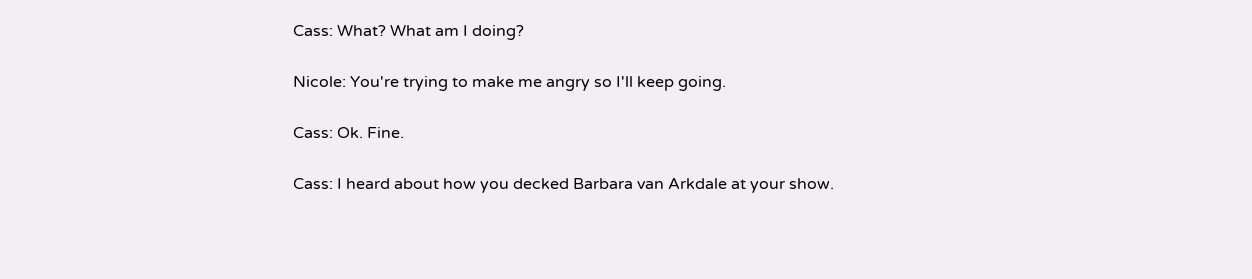Cass: What? What am I doing?

Nicole: You're trying to make me angry so I'll keep going.

Cass: Ok. Fine.

Cass: I heard about how you decked Barbara van Arkdale at your show.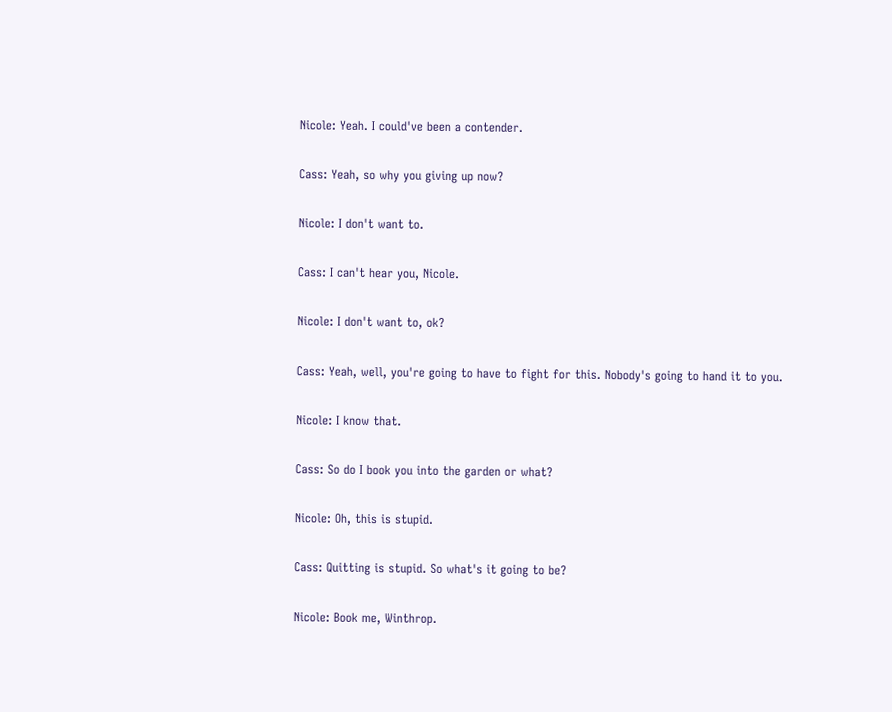Nicole: Yeah. I could've been a contender.

Cass: Yeah, so why you giving up now?

Nicole: I don't want to.

Cass: I can't hear you, Nicole.

Nicole: I don't want to, ok?

Cass: Yeah, well, you're going to have to fight for this. Nobody's going to hand it to you.

Nicole: I know that.

Cass: So do I book you into the garden or what?

Nicole: Oh, this is stupid.

Cass: Quitting is stupid. So what's it going to be?

Nicole: Book me, Winthrop.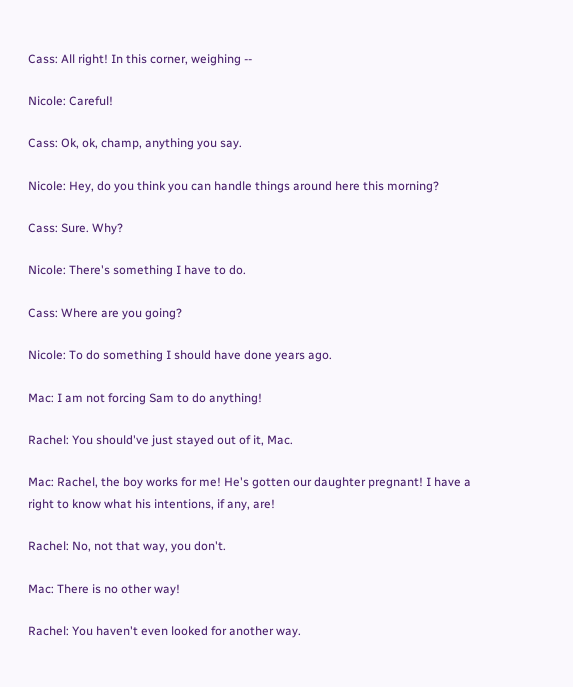Cass: All right! In this corner, weighing --

Nicole: Careful!

Cass: Ok, ok, champ, anything you say.

Nicole: Hey, do you think you can handle things around here this morning?

Cass: Sure. Why?

Nicole: There's something I have to do.

Cass: Where are you going?

Nicole: To do something I should have done years ago.

Mac: I am not forcing Sam to do anything!

Rachel: You should've just stayed out of it, Mac.

Mac: Rachel, the boy works for me! He's gotten our daughter pregnant! I have a right to know what his intentions, if any, are!

Rachel: No, not that way, you don't.

Mac: There is no other way!

Rachel: You haven't even looked for another way.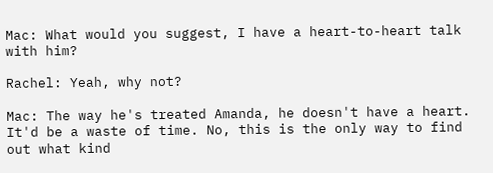Mac: What would you suggest, I have a heart-to-heart talk with him?

Rachel: Yeah, why not?

Mac: The way he's treated Amanda, he doesn't have a heart. It'd be a waste of time. No, this is the only way to find out what kind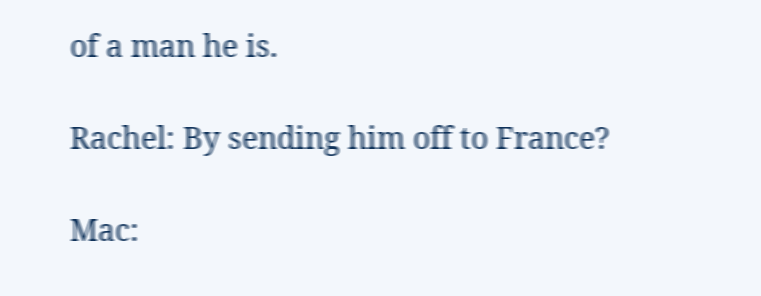of a man he is.

Rachel: By sending him off to France?

Mac: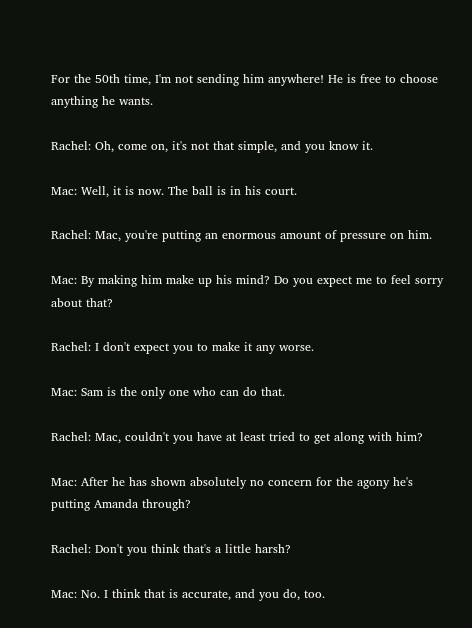For the 50th time, I'm not sending him anywhere! He is free to choose anything he wants.

Rachel: Oh, come on, it's not that simple, and you know it.

Mac: Well, it is now. The ball is in his court.

Rachel: Mac, you're putting an enormous amount of pressure on him.

Mac: By making him make up his mind? Do you expect me to feel sorry about that?

Rachel: I don't expect you to make it any worse.

Mac: Sam is the only one who can do that.

Rachel: Mac, couldn't you have at least tried to get along with him?

Mac: After he has shown absolutely no concern for the agony he's putting Amanda through?

Rachel: Don't you think that's a little harsh?

Mac: No. I think that is accurate, and you do, too.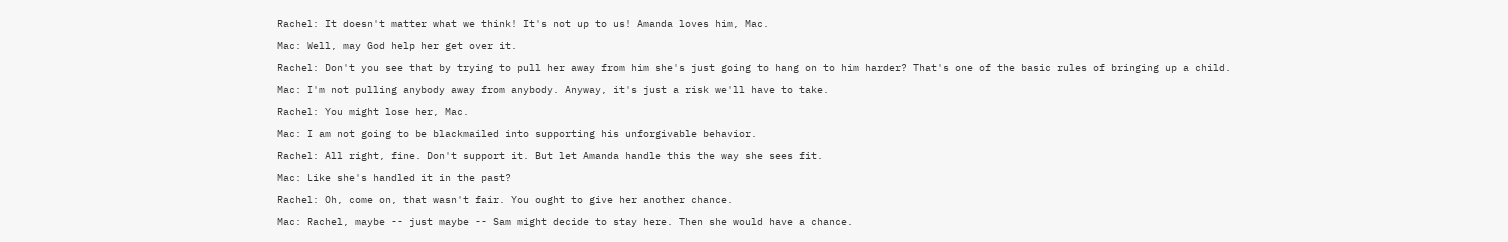Rachel: It doesn't matter what we think! It's not up to us! Amanda loves him, Mac.

Mac: Well, may God help her get over it.

Rachel: Don't you see that by trying to pull her away from him she's just going to hang on to him harder? That's one of the basic rules of bringing up a child.

Mac: I'm not pulling anybody away from anybody. Anyway, it's just a risk we'll have to take.

Rachel: You might lose her, Mac.

Mac: I am not going to be blackmailed into supporting his unforgivable behavior.

Rachel: All right, fine. Don't support it. But let Amanda handle this the way she sees fit.

Mac: Like she's handled it in the past?

Rachel: Oh, come on, that wasn't fair. You ought to give her another chance.

Mac: Rachel, maybe -- just maybe -- Sam might decide to stay here. Then she would have a chance.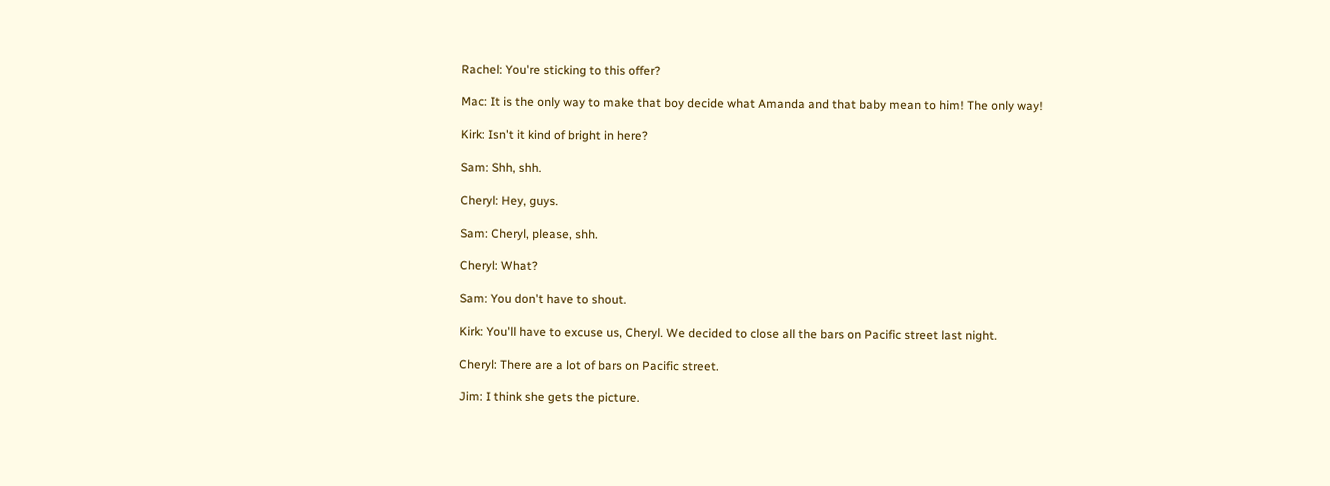Rachel: You're sticking to this offer?

Mac: It is the only way to make that boy decide what Amanda and that baby mean to him! The only way!

Kirk: Isn't it kind of bright in here?

Sam: Shh, shh.

Cheryl: Hey, guys.

Sam: Cheryl, please, shh.

Cheryl: What?

Sam: You don't have to shout.

Kirk: You'll have to excuse us, Cheryl. We decided to close all the bars on Pacific street last night.

Cheryl: There are a lot of bars on Pacific street.

Jim: I think she gets the picture.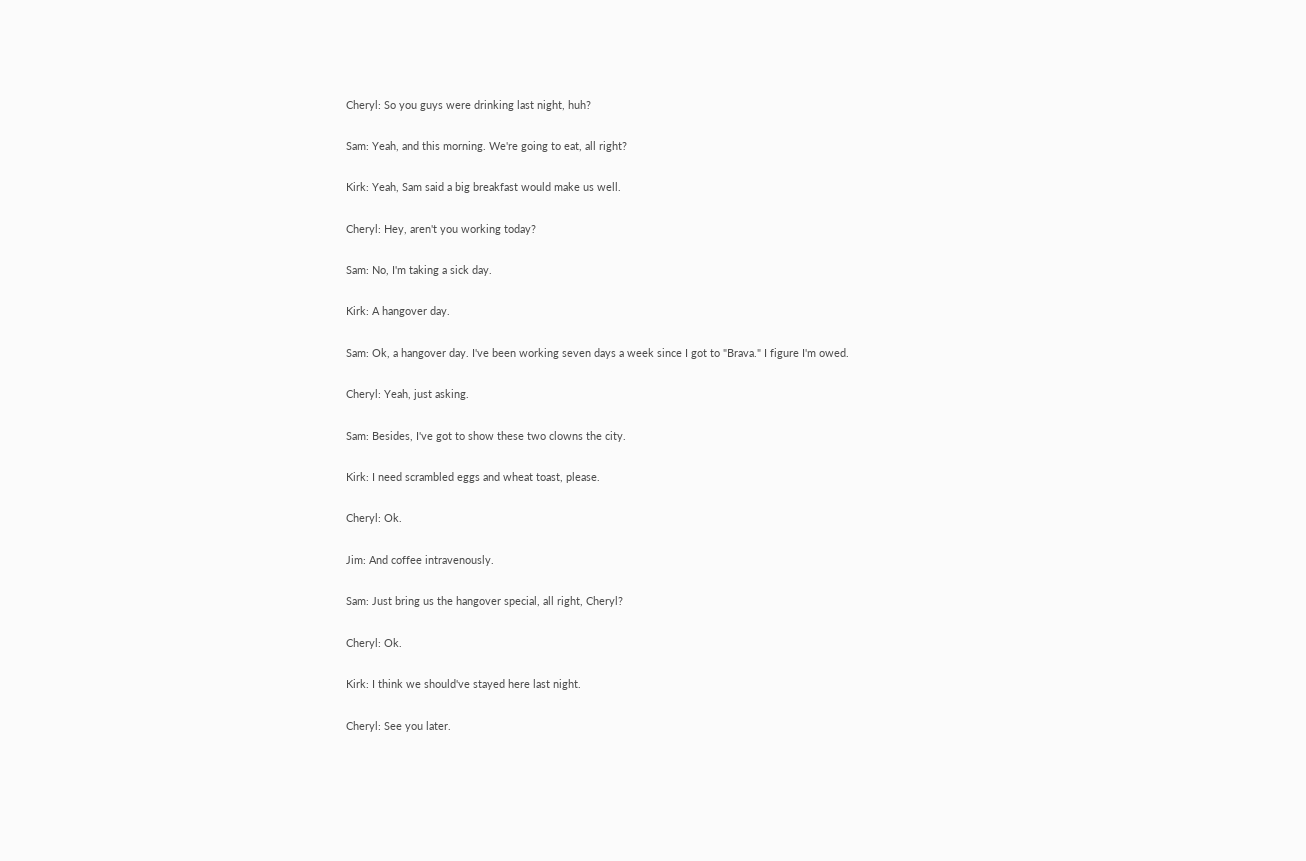Cheryl: So you guys were drinking last night, huh?

Sam: Yeah, and this morning. We're going to eat, all right?

Kirk: Yeah, Sam said a big breakfast would make us well.

Cheryl: Hey, aren't you working today?

Sam: No, I'm taking a sick day.

Kirk: A hangover day.

Sam: Ok, a hangover day. I've been working seven days a week since I got to "Brava." I figure I'm owed.

Cheryl: Yeah, just asking.

Sam: Besides, I've got to show these two clowns the city.

Kirk: I need scrambled eggs and wheat toast, please.

Cheryl: Ok.

Jim: And coffee intravenously.

Sam: Just bring us the hangover special, all right, Cheryl?

Cheryl: Ok.

Kirk: I think we should've stayed here last night.

Cheryl: See you later.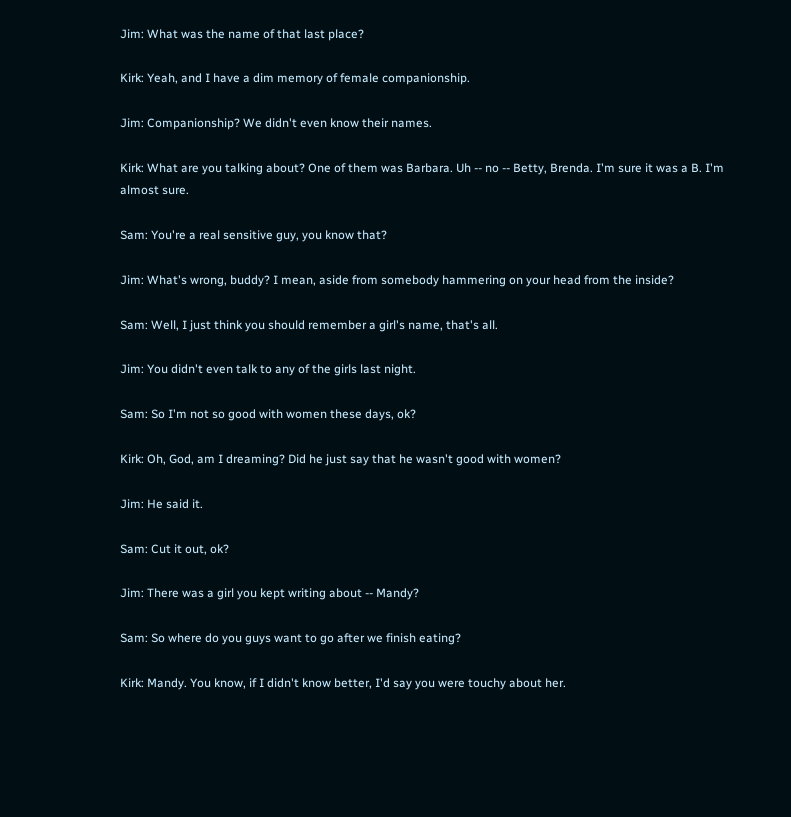Jim: What was the name of that last place?

Kirk: Yeah, and I have a dim memory of female companionship.

Jim: Companionship? We didn't even know their names.

Kirk: What are you talking about? One of them was Barbara. Uh -- no -- Betty, Brenda. I'm sure it was a B. I'm almost sure.

Sam: You're a real sensitive guy, you know that?

Jim: What's wrong, buddy? I mean, aside from somebody hammering on your head from the inside?

Sam: Well, I just think you should remember a girl's name, that's all.

Jim: You didn't even talk to any of the girls last night.

Sam: So I'm not so good with women these days, ok?

Kirk: Oh, God, am I dreaming? Did he just say that he wasn't good with women?

Jim: He said it.

Sam: Cut it out, ok?

Jim: There was a girl you kept writing about -- Mandy?

Sam: So where do you guys want to go after we finish eating?

Kirk: Mandy. You know, if I didn't know better, I'd say you were touchy about her.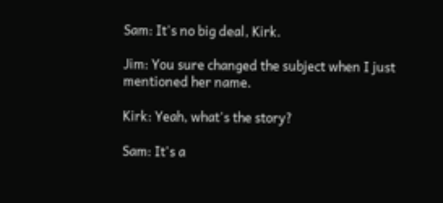Sam: It's no big deal, Kirk.

Jim: You sure changed the subject when I just mentioned her name.

Kirk: Yeah, what's the story?

Sam: It's a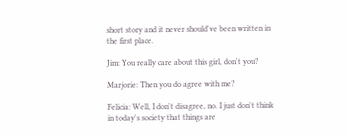short story and it never should've been written in the first place.

Jim: You really care about this girl, don't you?

Marjorie: Then you do agree with me?

Felicia: Well, I don't disagree, no. I just don't think in today's society that things are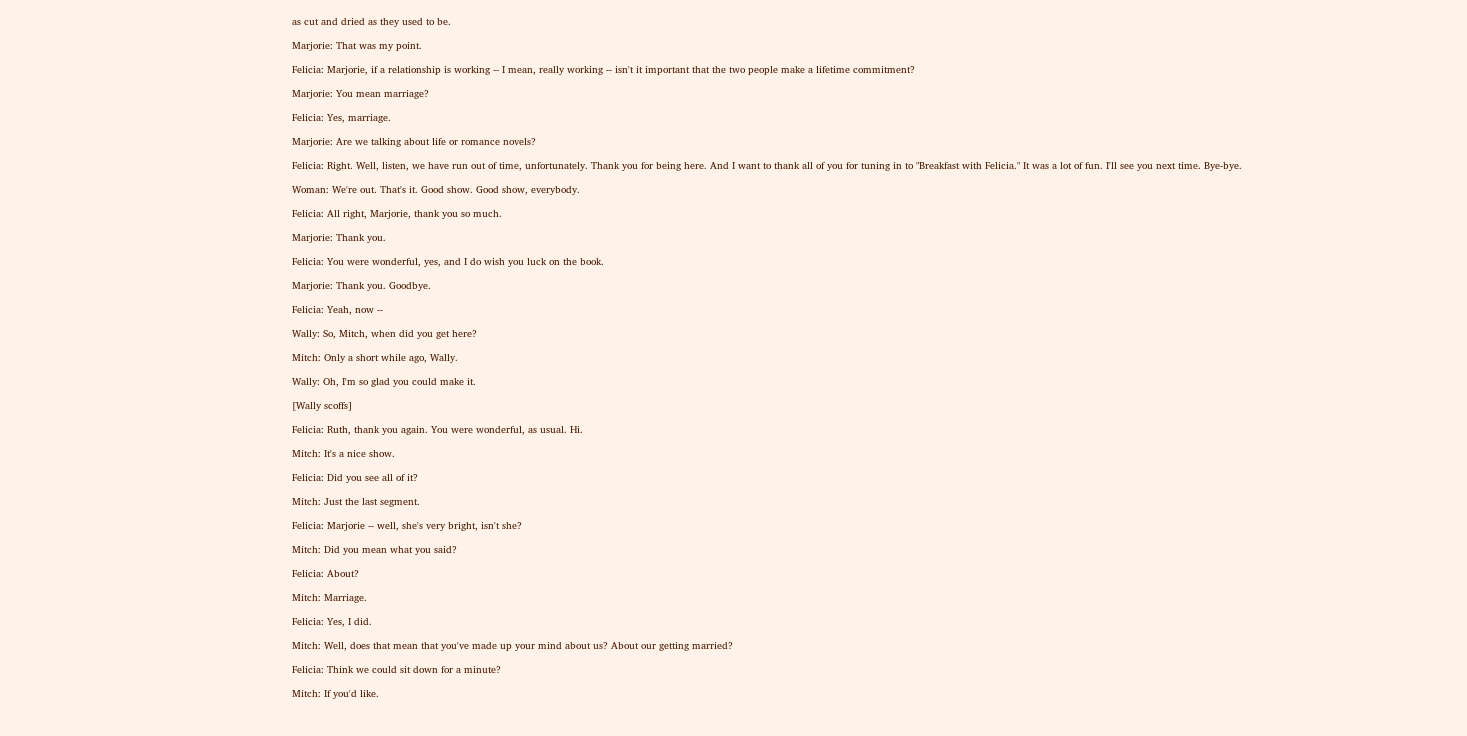as cut and dried as they used to be.

Marjorie: That was my point.

Felicia: Marjorie, if a relationship is working -- I mean, really working -- isn't it important that the two people make a lifetime commitment?

Marjorie: You mean marriage?

Felicia: Yes, marriage.

Marjorie: Are we talking about life or romance novels?

Felicia: Right. Well, listen, we have run out of time, unfortunately. Thank you for being here. And I want to thank all of you for tuning in to "Breakfast with Felicia." It was a lot of fun. I'll see you next time. Bye-bye.

Woman: We're out. That's it. Good show. Good show, everybody.

Felicia: All right, Marjorie, thank you so much.

Marjorie: Thank you.

Felicia: You were wonderful, yes, and I do wish you luck on the book.

Marjorie: Thank you. Goodbye.

Felicia: Yeah, now --

Wally: So, Mitch, when did you get here?

Mitch: Only a short while ago, Wally.

Wally: Oh, I'm so glad you could make it.

[Wally scoffs]

Felicia: Ruth, thank you again. You were wonderful, as usual. Hi.

Mitch: It's a nice show.

Felicia: Did you see all of it?

Mitch: Just the last segment.

Felicia: Marjorie -- well, she's very bright, isn't she?

Mitch: Did you mean what you said?

Felicia: About?

Mitch: Marriage.

Felicia: Yes, I did.

Mitch: Well, does that mean that you've made up your mind about us? About our getting married?

Felicia: Think we could sit down for a minute?

Mitch: If you'd like.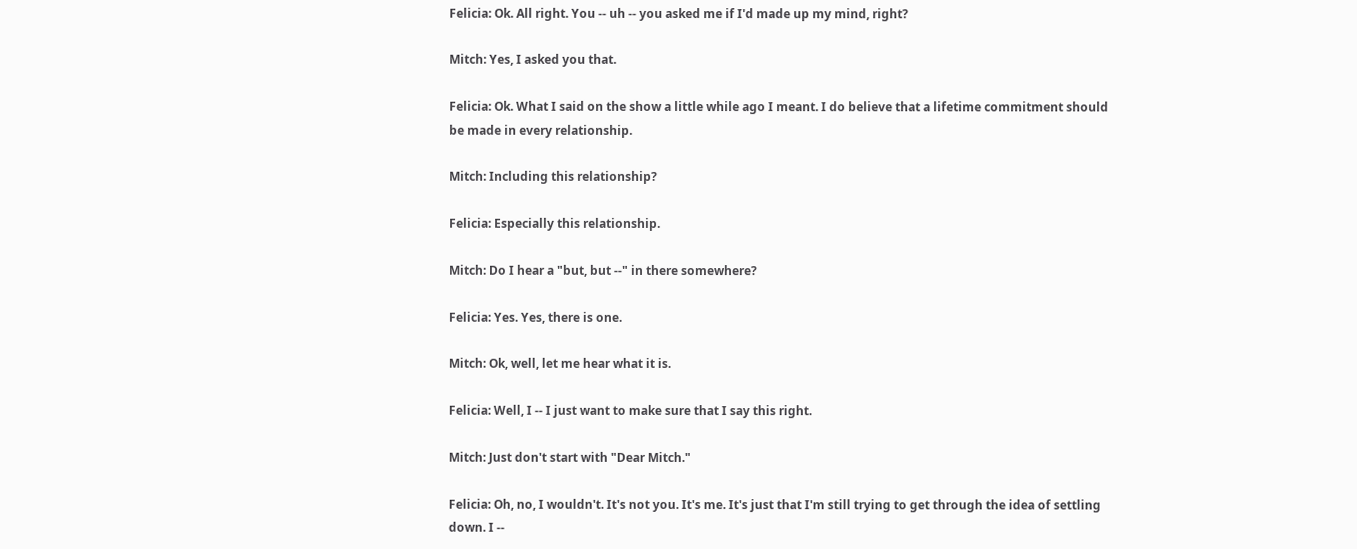Felicia: Ok. All right. You -- uh -- you asked me if I'd made up my mind, right?

Mitch: Yes, I asked you that.

Felicia: Ok. What I said on the show a little while ago I meant. I do believe that a lifetime commitment should be made in every relationship.

Mitch: Including this relationship?

Felicia: Especially this relationship.

Mitch: Do I hear a "but, but --" in there somewhere?

Felicia: Yes. Yes, there is one.

Mitch: Ok, well, let me hear what it is.

Felicia: Well, I -- I just want to make sure that I say this right.

Mitch: Just don't start with "Dear Mitch."

Felicia: Oh, no, I wouldn't. It's not you. It's me. It's just that I'm still trying to get through the idea of settling down. I --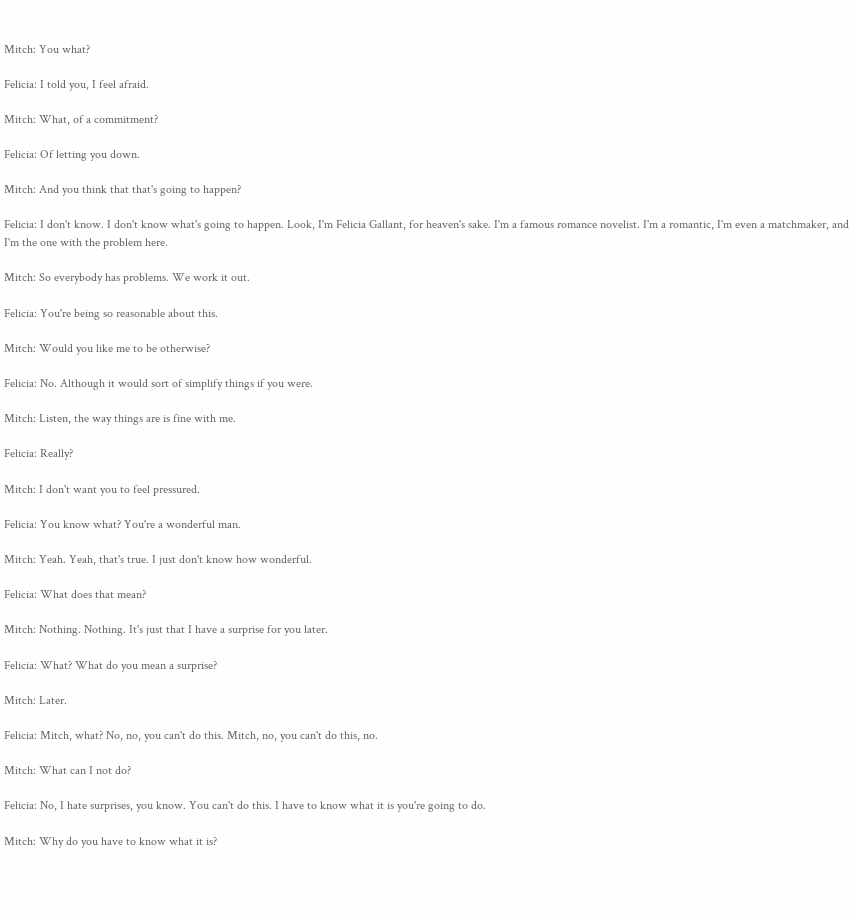Mitch: You what?

Felicia: I told you, I feel afraid.

Mitch: What, of a commitment?

Felicia: Of letting you down.

Mitch: And you think that that's going to happen?

Felicia: I don't know. I don't know what's going to happen. Look, I'm Felicia Gallant, for heaven's sake. I'm a famous romance novelist. I'm a romantic, I'm even a matchmaker, and I'm the one with the problem here.

Mitch: So everybody has problems. We work it out.

Felicia: You're being so reasonable about this.

Mitch: Would you like me to be otherwise?

Felicia: No. Although it would sort of simplify things if you were.

Mitch: Listen, the way things are is fine with me.

Felicia: Really?

Mitch: I don't want you to feel pressured.

Felicia: You know what? You're a wonderful man.

Mitch: Yeah. Yeah, that's true. I just don't know how wonderful.

Felicia: What does that mean?

Mitch: Nothing. Nothing. It's just that I have a surprise for you later.

Felicia: What? What do you mean a surprise?

Mitch: Later.

Felicia: Mitch, what? No, no, you can't do this. Mitch, no, you can't do this, no.

Mitch: What can I not do?

Felicia: No, I hate surprises, you know. You can't do this. I have to know what it is you're going to do.

Mitch: Why do you have to know what it is?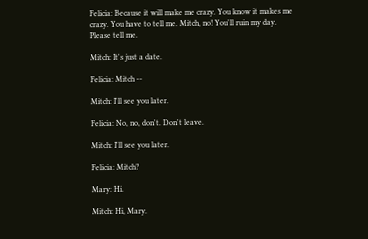Felicia: Because it will make me crazy. You know it makes me crazy. You have to tell me. Mitch, no! You'll ruin my day. Please tell me.

Mitch: It's just a date.

Felicia: Mitch --

Mitch: I'll see you later.

Felicia: No, no, don't. Don't leave.

Mitch: I'll see you later.

Felicia: Mitch?

Mary: Hi.

Mitch: Hi, Mary.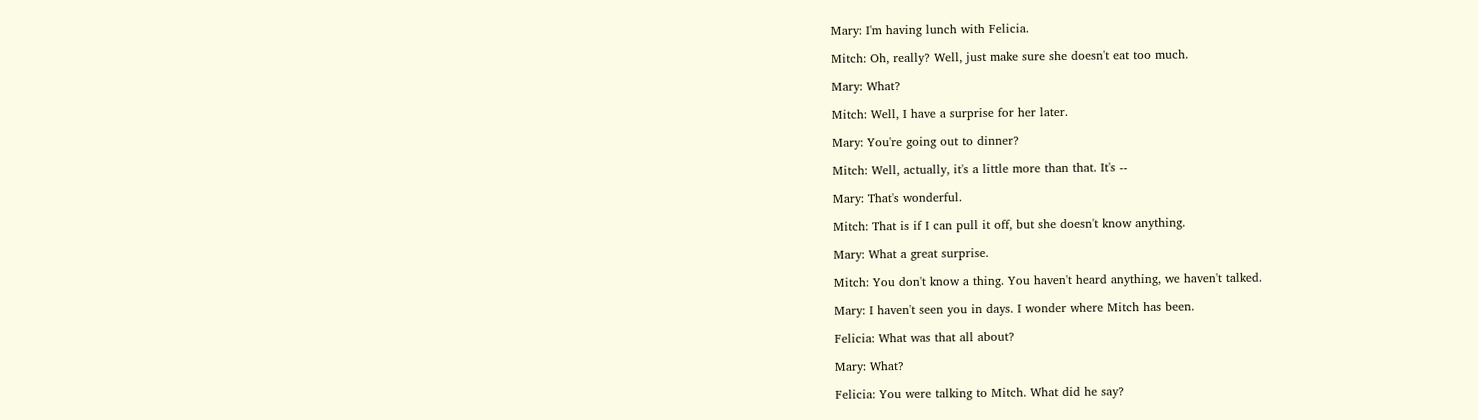Mary: I'm having lunch with Felicia.

Mitch: Oh, really? Well, just make sure she doesn't eat too much.

Mary: What?

Mitch: Well, I have a surprise for her later.

Mary: You're going out to dinner?

Mitch: Well, actually, it's a little more than that. It's --

Mary: That's wonderful.

Mitch: That is if I can pull it off, but she doesn't know anything.

Mary: What a great surprise.

Mitch: You don't know a thing. You haven't heard anything, we haven't talked.

Mary: I haven't seen you in days. I wonder where Mitch has been.

Felicia: What was that all about?

Mary: What?

Felicia: You were talking to Mitch. What did he say?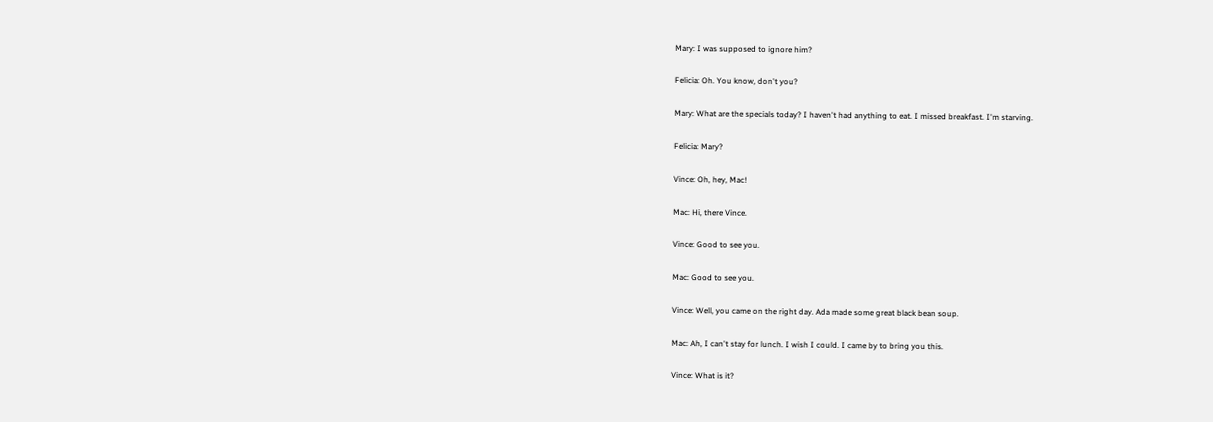Mary: I was supposed to ignore him?

Felicia: Oh. You know, don't you?

Mary: What are the specials today? I haven't had anything to eat. I missed breakfast. I'm starving.

Felicia: Mary?

Vince: Oh, hey, Mac!

Mac: Hi, there Vince.

Vince: Good to see you.

Mac: Good to see you.

Vince: Well, you came on the right day. Ada made some great black bean soup.

Mac: Ah, I can't stay for lunch. I wish I could. I came by to bring you this.

Vince: What is it?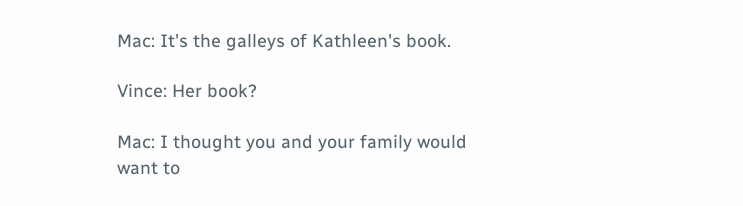Mac: It's the galleys of Kathleen's book.

Vince: Her book?

Mac: I thought you and your family would want to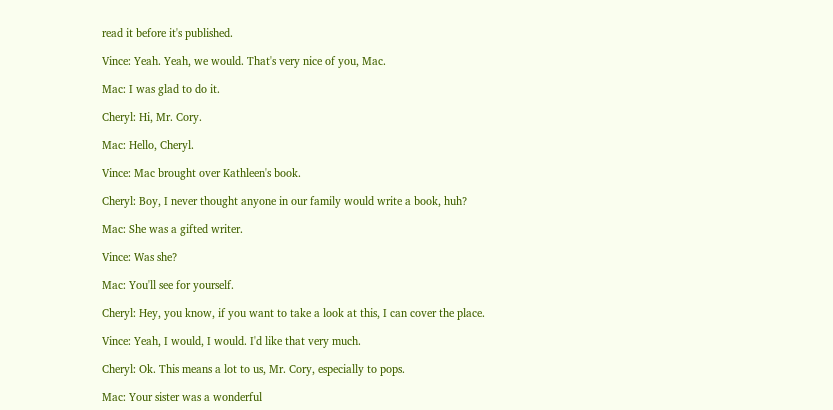read it before it's published.

Vince: Yeah. Yeah, we would. That's very nice of you, Mac.

Mac: I was glad to do it.

Cheryl: Hi, Mr. Cory.

Mac: Hello, Cheryl.

Vince: Mac brought over Kathleen's book.

Cheryl: Boy, I never thought anyone in our family would write a book, huh?

Mac: She was a gifted writer.

Vince: Was she?

Mac: You'll see for yourself.

Cheryl: Hey, you know, if you want to take a look at this, I can cover the place.

Vince: Yeah, I would, I would. I'd like that very much.

Cheryl: Ok. This means a lot to us, Mr. Cory, especially to pops.

Mac: Your sister was a wonderful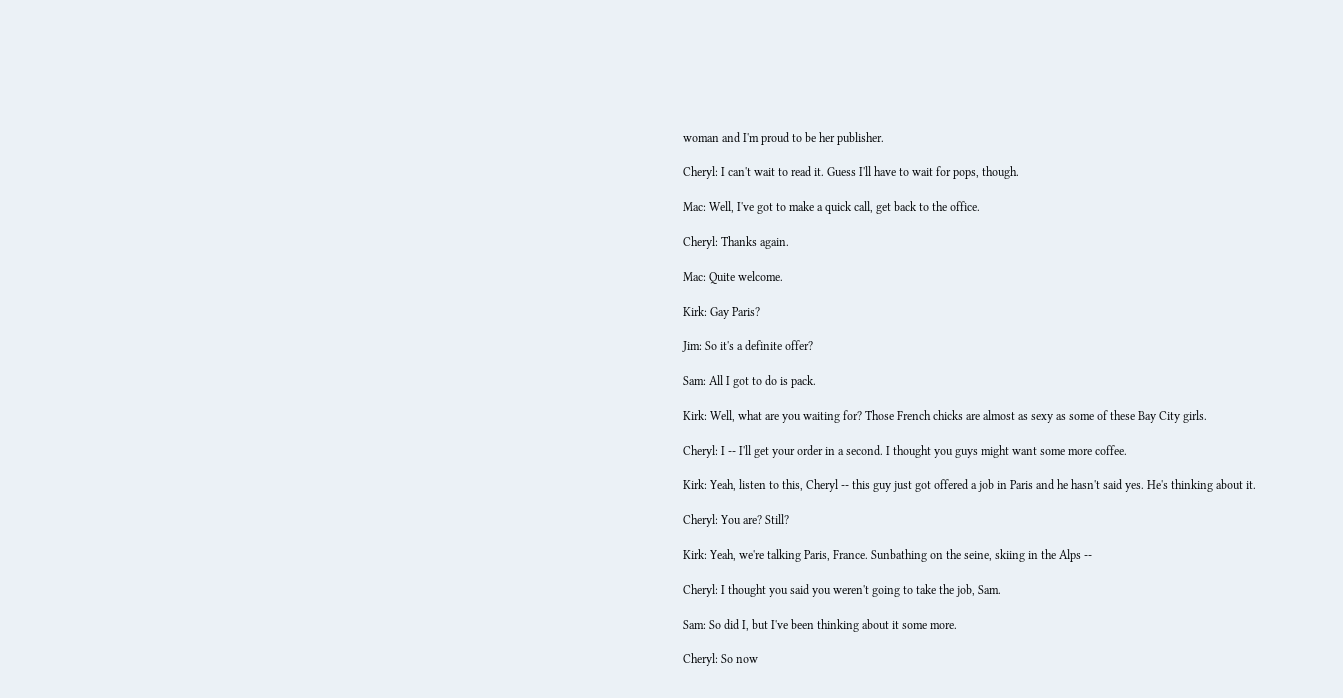woman and I'm proud to be her publisher.

Cheryl: I can't wait to read it. Guess I'll have to wait for pops, though.

Mac: Well, I've got to make a quick call, get back to the office.

Cheryl: Thanks again.

Mac: Quite welcome.

Kirk: Gay Paris?

Jim: So it's a definite offer?

Sam: All I got to do is pack.

Kirk: Well, what are you waiting for? Those French chicks are almost as sexy as some of these Bay City girls.

Cheryl: I -- I'll get your order in a second. I thought you guys might want some more coffee.

Kirk: Yeah, listen to this, Cheryl -- this guy just got offered a job in Paris and he hasn't said yes. He's thinking about it.

Cheryl: You are? Still?

Kirk: Yeah, we're talking Paris, France. Sunbathing on the seine, skiing in the Alps --

Cheryl: I thought you said you weren't going to take the job, Sam.

Sam: So did I, but I've been thinking about it some more.

Cheryl: So now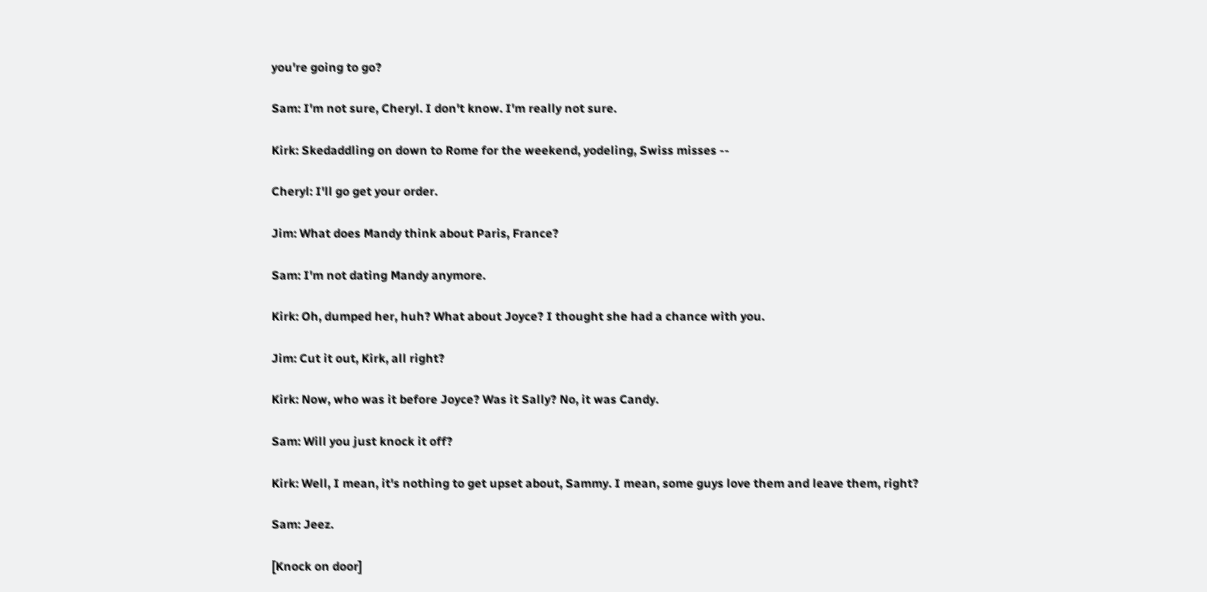you're going to go?

Sam: I'm not sure, Cheryl. I don't know. I'm really not sure.

Kirk: Skedaddling on down to Rome for the weekend, yodeling, Swiss misses --

Cheryl: I'll go get your order.

Jim: What does Mandy think about Paris, France?

Sam: I'm not dating Mandy anymore.

Kirk: Oh, dumped her, huh? What about Joyce? I thought she had a chance with you.

Jim: Cut it out, Kirk, all right?

Kirk: Now, who was it before Joyce? Was it Sally? No, it was Candy.

Sam: Will you just knock it off?

Kirk: Well, I mean, it's nothing to get upset about, Sammy. I mean, some guys love them and leave them, right?

Sam: Jeez.

[Knock on door]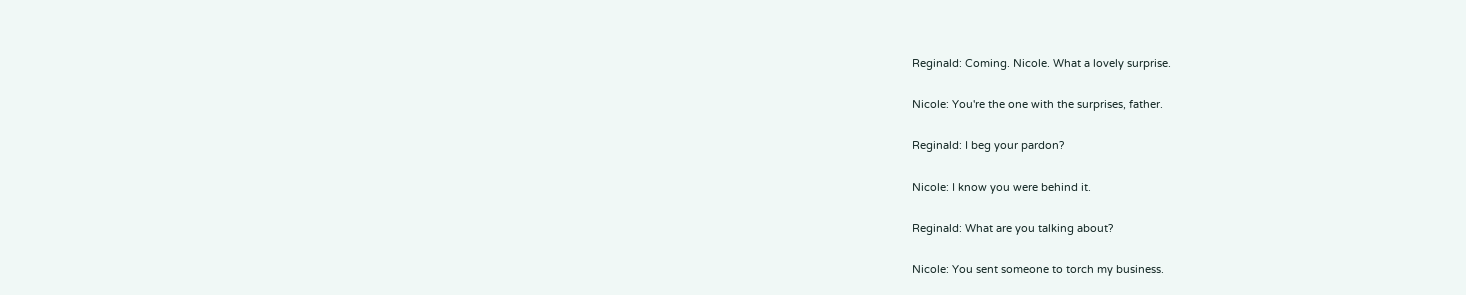Reginald: Coming. Nicole. What a lovely surprise.

Nicole: You're the one with the surprises, father.

Reginald: I beg your pardon?

Nicole: I know you were behind it.

Reginald: What are you talking about?

Nicole: You sent someone to torch my business.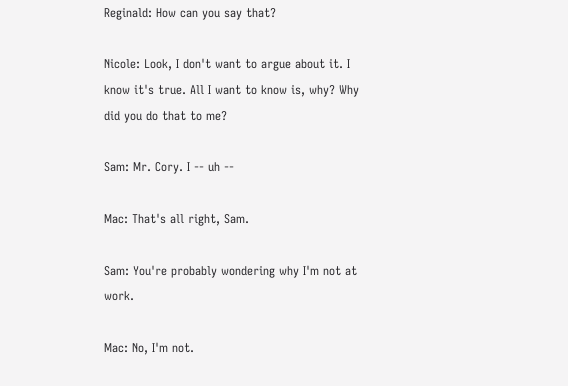Reginald: How can you say that?

Nicole: Look, I don't want to argue about it. I know it's true. All I want to know is, why? Why did you do that to me?

Sam: Mr. Cory. I -- uh --

Mac: That's all right, Sam.

Sam: You're probably wondering why I'm not at work.

Mac: No, I'm not.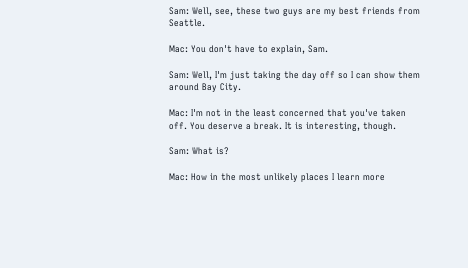Sam: Well, see, these two guys are my best friends from Seattle.

Mac: You don't have to explain, Sam.

Sam: Well, I'm just taking the day off so I can show them around Bay City.

Mac: I'm not in the least concerned that you've taken off. You deserve a break. It is interesting, though.

Sam: What is?

Mac: How in the most unlikely places I learn more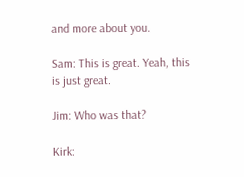and more about you.

Sam: This is great. Yeah, this is just great.

Jim: Who was that?

Kirk: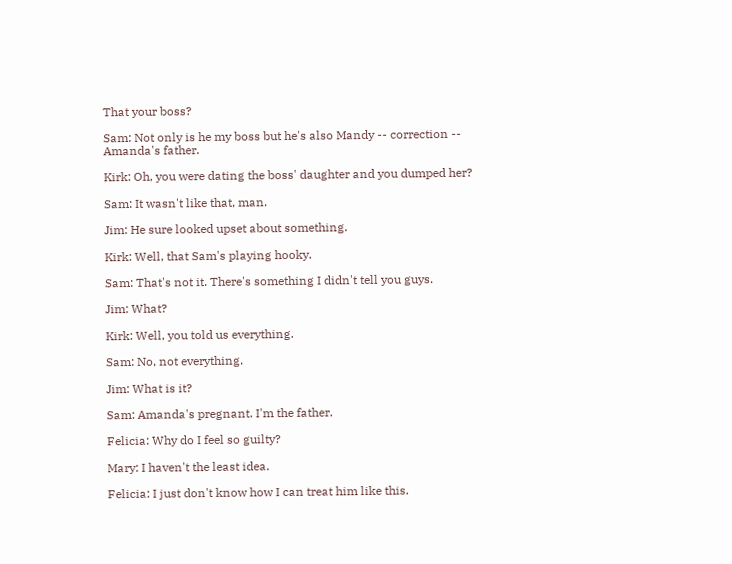That your boss?

Sam: Not only is he my boss but he's also Mandy -- correction -- Amanda's father.

Kirk: Oh, you were dating the boss' daughter and you dumped her?

Sam: It wasn't like that, man.

Jim: He sure looked upset about something.

Kirk: Well, that Sam's playing hooky.

Sam: That's not it. There's something I didn't tell you guys.

Jim: What?

Kirk: Well, you told us everything.

Sam: No, not everything.

Jim: What is it?

Sam: Amanda's pregnant. I'm the father.

Felicia: Why do I feel so guilty?

Mary: I haven't the least idea.

Felicia: I just don't know how I can treat him like this.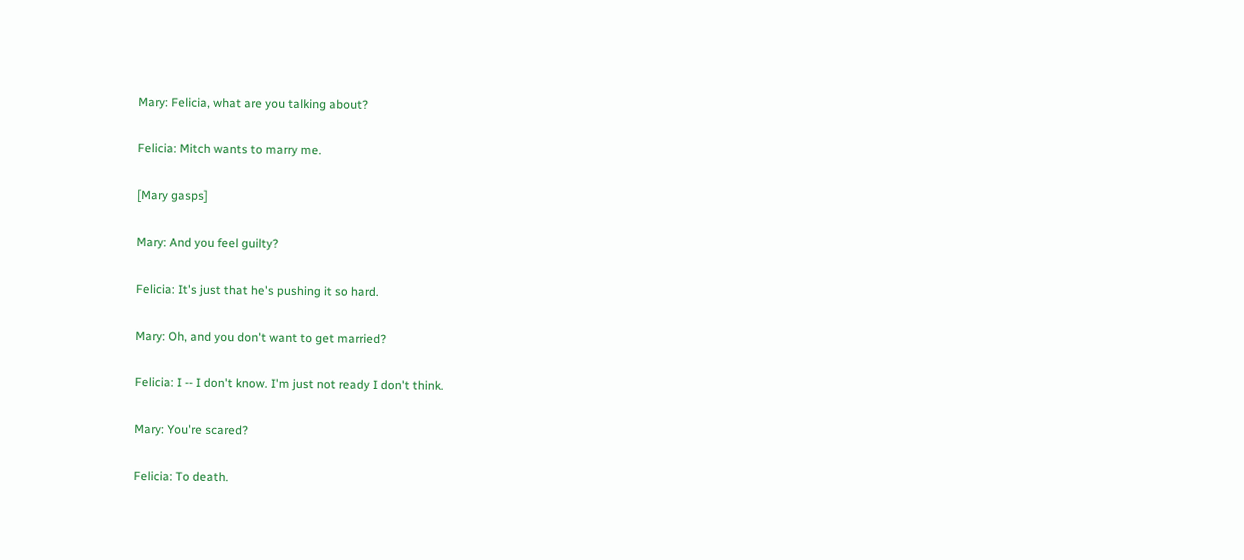Mary: Felicia, what are you talking about?

Felicia: Mitch wants to marry me.

[Mary gasps]

Mary: And you feel guilty?

Felicia: It's just that he's pushing it so hard.

Mary: Oh, and you don't want to get married?

Felicia: I -- I don't know. I'm just not ready I don't think.

Mary: You're scared?

Felicia: To death.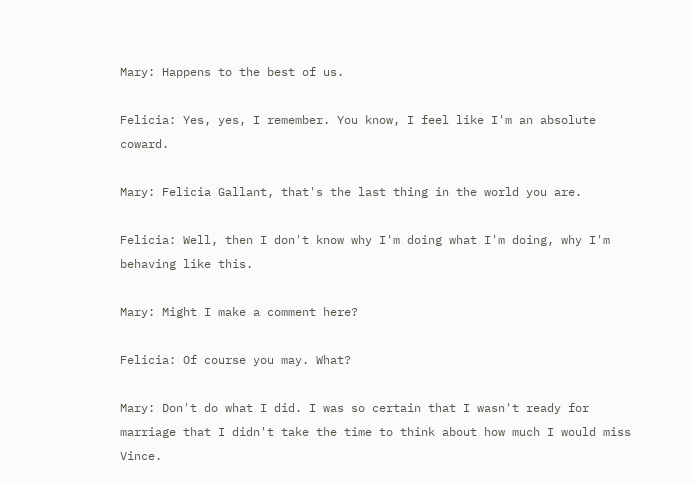Mary: Happens to the best of us.

Felicia: Yes, yes, I remember. You know, I feel like I'm an absolute coward.

Mary: Felicia Gallant, that's the last thing in the world you are.

Felicia: Well, then I don't know why I'm doing what I'm doing, why I'm behaving like this.

Mary: Might I make a comment here?

Felicia: Of course you may. What?

Mary: Don't do what I did. I was so certain that I wasn't ready for marriage that I didn't take the time to think about how much I would miss Vince.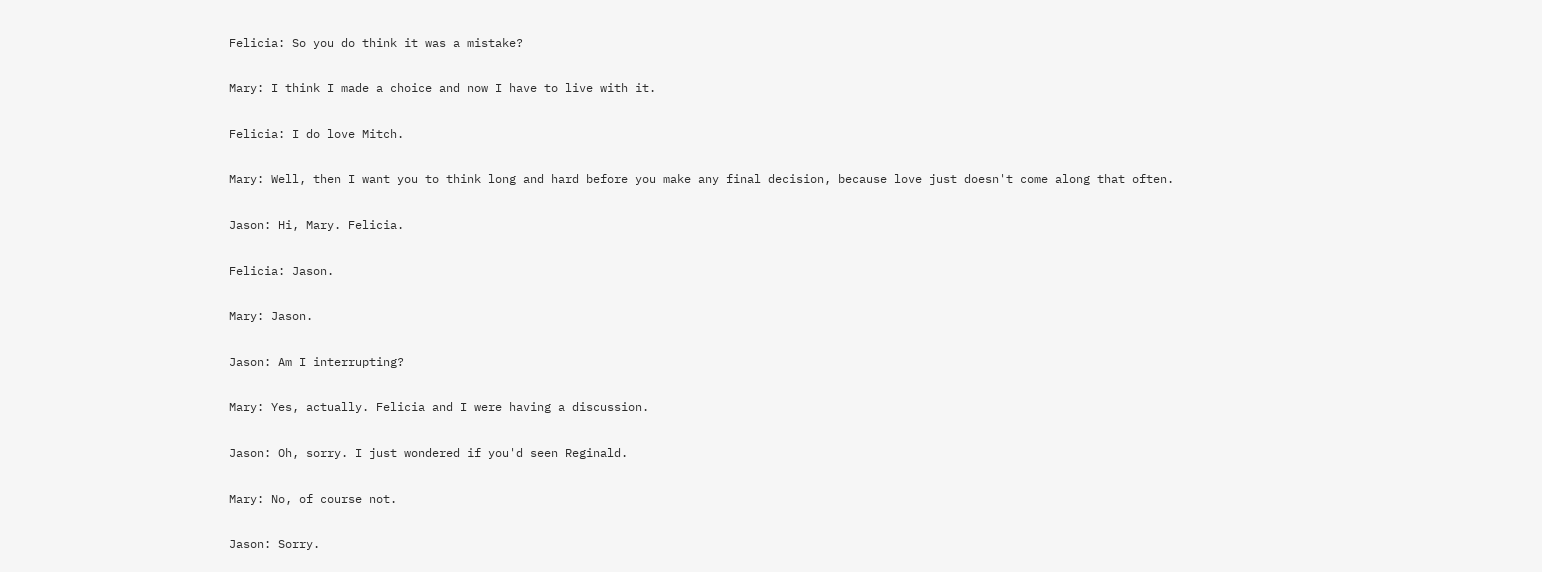Felicia: So you do think it was a mistake?

Mary: I think I made a choice and now I have to live with it.

Felicia: I do love Mitch.

Mary: Well, then I want you to think long and hard before you make any final decision, because love just doesn't come along that often.

Jason: Hi, Mary. Felicia.

Felicia: Jason.

Mary: Jason.

Jason: Am I interrupting?

Mary: Yes, actually. Felicia and I were having a discussion.

Jason: Oh, sorry. I just wondered if you'd seen Reginald.

Mary: No, of course not.

Jason: Sorry.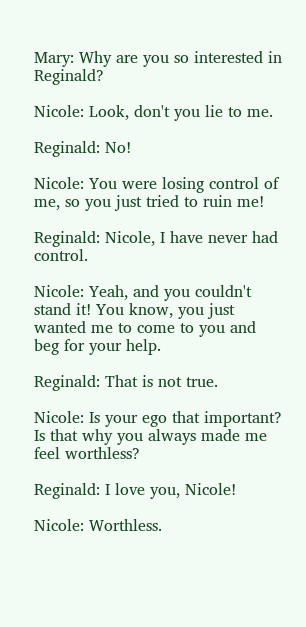Mary: Why are you so interested in Reginald?

Nicole: Look, don't you lie to me.

Reginald: No!

Nicole: You were losing control of me, so you just tried to ruin me!

Reginald: Nicole, I have never had control.

Nicole: Yeah, and you couldn't stand it! You know, you just wanted me to come to you and beg for your help.

Reginald: That is not true.

Nicole: Is your ego that important? Is that why you always made me feel worthless?

Reginald: I love you, Nicole!

Nicole: Worthless.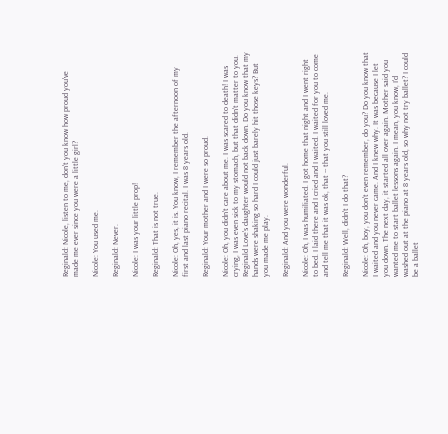Reginald: Nicole, listen to me, don't you know how proud you've made me ever since you were a little girl?

Nicole: You used me.

Reginald: Never.

Nicole: I was your little prop!

Reginald: That is not true.

Nicole: Oh, yes, it is. You know, I remember the afternoon of my first and last piano recital. I was 8 years old.

Reginald: Your mother and I were so proud.

Nicole: Oh, you didn't care about me. I was scared to death! I was crying, I was even sick to my stomach, but that didn't matter to you. Reginald Love's daughter would not back down. Do you know that my hands were shaking so hard I could just barely hit those keys? But you made me play.

Reginald: And you were wonderful.

Nicole: Oh, I was humiliated. I got home that night and I went right to bed. I laid there and I cried and I waited. I waited for you to come and tell me that it was ok, that -- that you still loved me.

Reginald: Well, didn't I do that?

Nicole: Oh, boy, you don't even remember, do you? Do you know that I waited and you never came. And I knew why. It was because I let you down. The next day, it started all over again. Mother said you wanted me to start ballet lessons again. I mean, you know, I'd washed out at the piano at 8 years old, so why not try ballet? I could be a ballet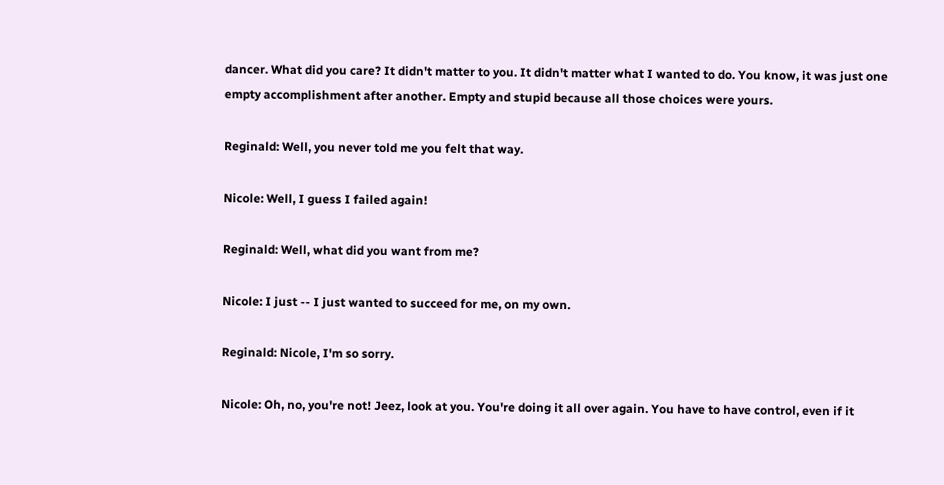dancer. What did you care? It didn't matter to you. It didn't matter what I wanted to do. You know, it was just one empty accomplishment after another. Empty and stupid because all those choices were yours.

Reginald: Well, you never told me you felt that way.

Nicole: Well, I guess I failed again!

Reginald: Well, what did you want from me?

Nicole: I just -- I just wanted to succeed for me, on my own.

Reginald: Nicole, I'm so sorry.

Nicole: Oh, no, you're not! Jeez, look at you. You're doing it all over again. You have to have control, even if it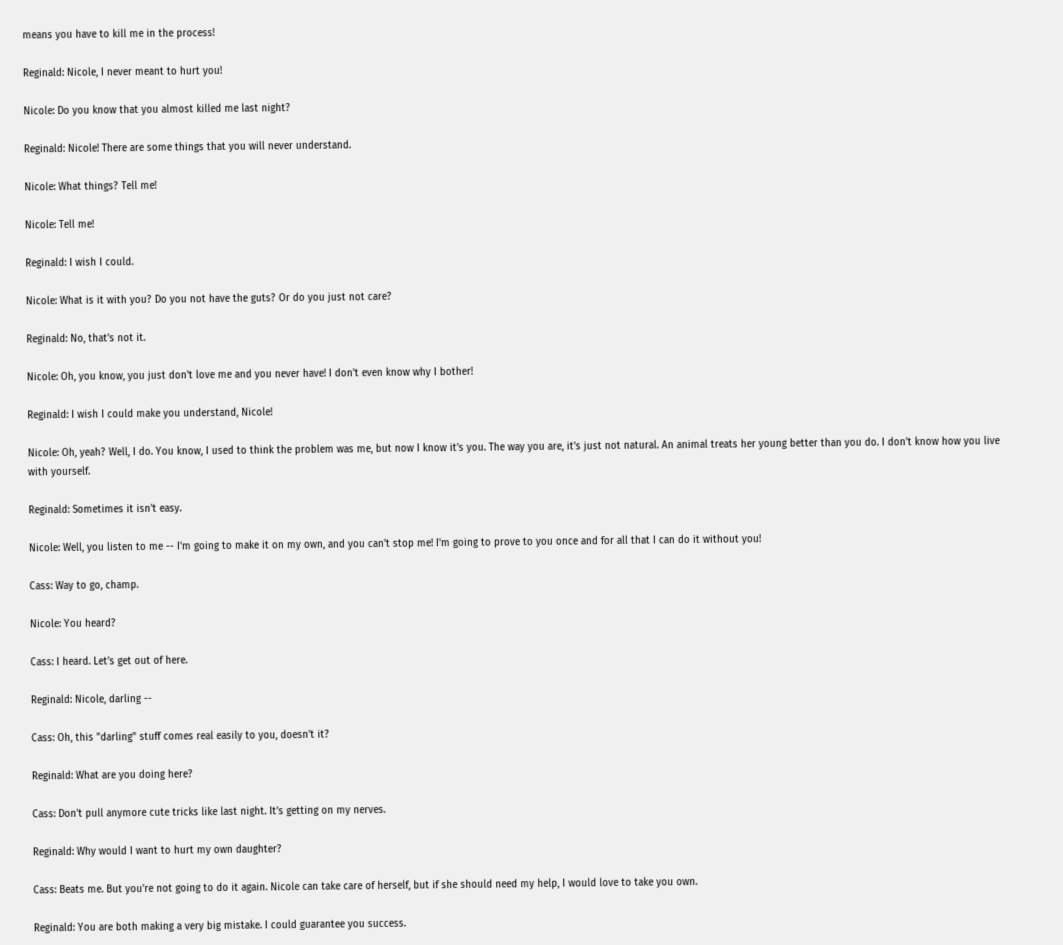means you have to kill me in the process!

Reginald: Nicole, I never meant to hurt you!

Nicole: Do you know that you almost killed me last night?

Reginald: Nicole! There are some things that you will never understand.

Nicole: What things? Tell me!

Nicole: Tell me!

Reginald: I wish I could.

Nicole: What is it with you? Do you not have the guts? Or do you just not care?

Reginald: No, that's not it.

Nicole: Oh, you know, you just don't love me and you never have! I don't even know why I bother!

Reginald: I wish I could make you understand, Nicole!

Nicole: Oh, yeah? Well, I do. You know, I used to think the problem was me, but now I know it's you. The way you are, it's just not natural. An animal treats her young better than you do. I don't know how you live with yourself.

Reginald: Sometimes it isn't easy.

Nicole: Well, you listen to me -- I'm going to make it on my own, and you can't stop me! I'm going to prove to you once and for all that I can do it without you!

Cass: Way to go, champ.

Nicole: You heard?

Cass: I heard. Let's get out of here.

Reginald: Nicole, darling --

Cass: Oh, this "darling" stuff comes real easily to you, doesn't it?

Reginald: What are you doing here?

Cass: Don't pull anymore cute tricks like last night. It's getting on my nerves.

Reginald: Why would I want to hurt my own daughter?

Cass: Beats me. But you're not going to do it again. Nicole can take care of herself, but if she should need my help, I would love to take you own.

Reginald: You are both making a very big mistake. I could guarantee you success.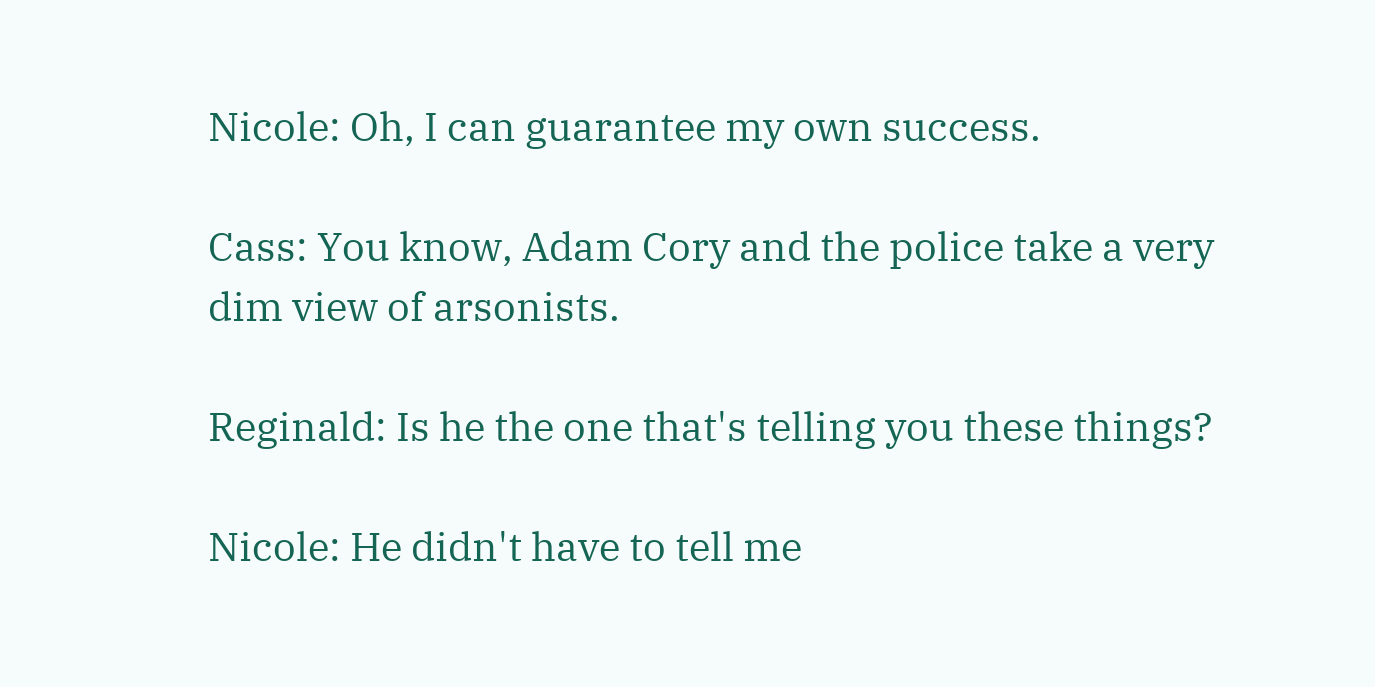Nicole: Oh, I can guarantee my own success.

Cass: You know, Adam Cory and the police take a very dim view of arsonists.

Reginald: Is he the one that's telling you these things?

Nicole: He didn't have to tell me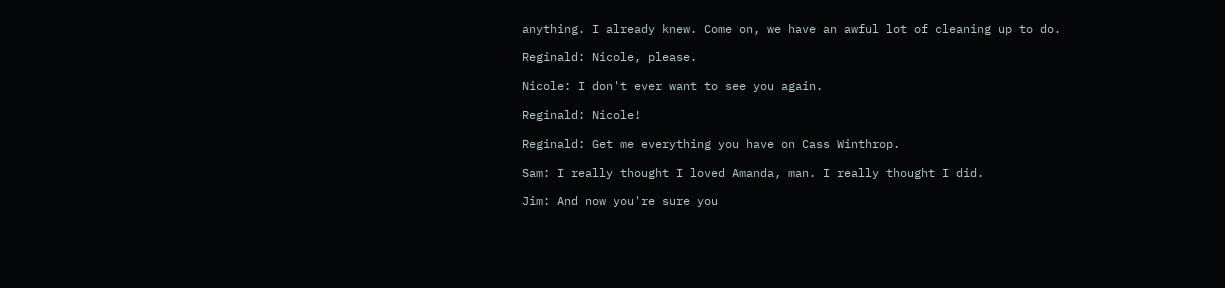anything. I already knew. Come on, we have an awful lot of cleaning up to do.

Reginald: Nicole, please.

Nicole: I don't ever want to see you again.

Reginald: Nicole!

Reginald: Get me everything you have on Cass Winthrop.

Sam: I really thought I loved Amanda, man. I really thought I did.

Jim: And now you're sure you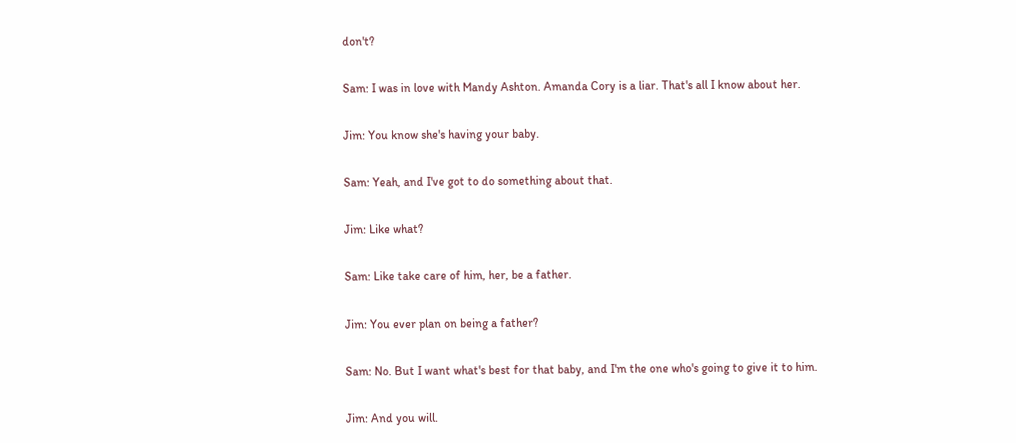don't?

Sam: I was in love with Mandy Ashton. Amanda Cory is a liar. That's all I know about her.

Jim: You know she's having your baby.

Sam: Yeah, and I've got to do something about that.

Jim: Like what?

Sam: Like take care of him, her, be a father.

Jim: You ever plan on being a father?

Sam: No. But I want what's best for that baby, and I'm the one who's going to give it to him.

Jim: And you will.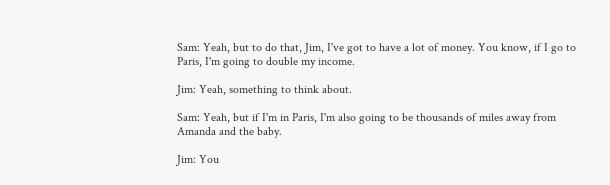Sam: Yeah, but to do that, Jim, I've got to have a lot of money. You know, if I go to Paris, I'm going to double my income.

Jim: Yeah, something to think about.

Sam: Yeah, but if I'm in Paris, I'm also going to be thousands of miles away from Amanda and the baby.

Jim: You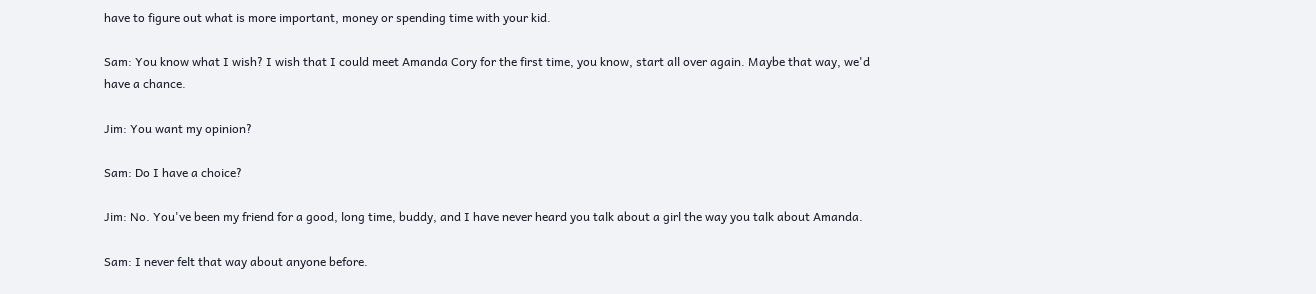have to figure out what is more important, money or spending time with your kid.

Sam: You know what I wish? I wish that I could meet Amanda Cory for the first time, you know, start all over again. Maybe that way, we'd have a chance.

Jim: You want my opinion?

Sam: Do I have a choice?

Jim: No. You've been my friend for a good, long time, buddy, and I have never heard you talk about a girl the way you talk about Amanda.

Sam: I never felt that way about anyone before.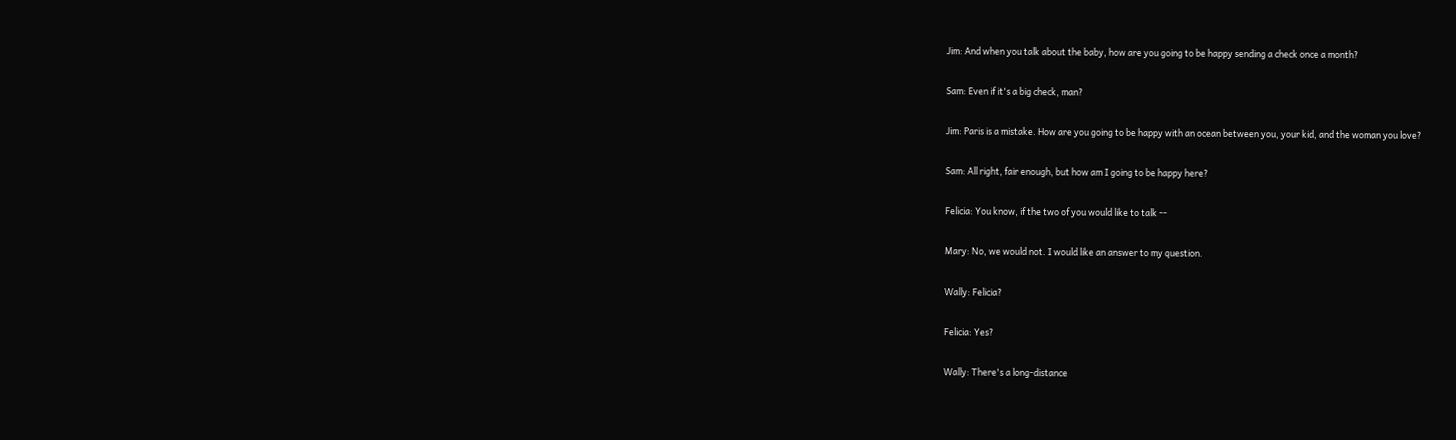Jim: And when you talk about the baby, how are you going to be happy sending a check once a month?

Sam: Even if it's a big check, man?

Jim: Paris is a mistake. How are you going to be happy with an ocean between you, your kid, and the woman you love?

Sam: All right, fair enough, but how am I going to be happy here?

Felicia: You know, if the two of you would like to talk --

Mary: No, we would not. I would like an answer to my question.

Wally: Felicia?

Felicia: Yes?

Wally: There's a long-distance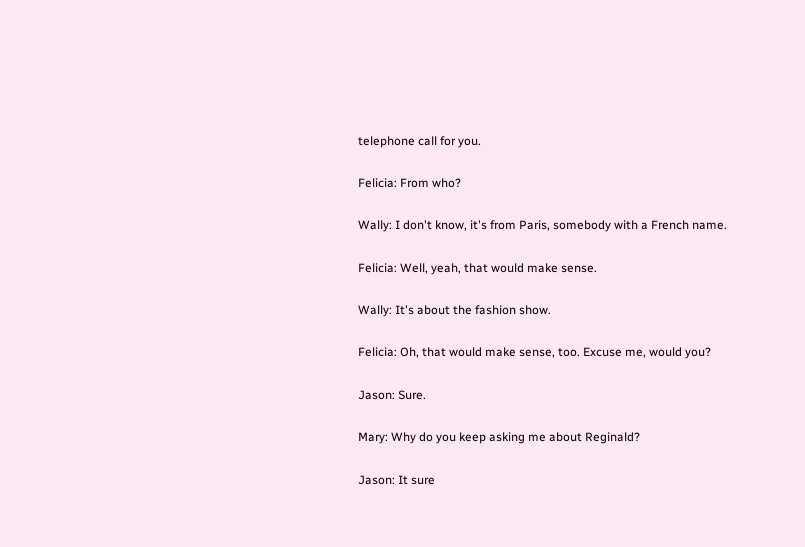telephone call for you.

Felicia: From who?

Wally: I don't know, it's from Paris, somebody with a French name.

Felicia: Well, yeah, that would make sense.

Wally: It's about the fashion show.

Felicia: Oh, that would make sense, too. Excuse me, would you?

Jason: Sure.

Mary: Why do you keep asking me about Reginald?

Jason: It sure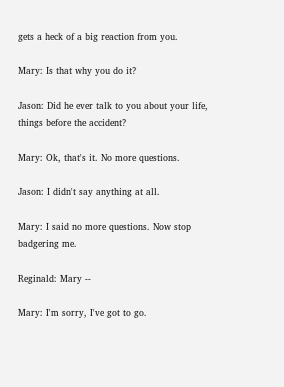gets a heck of a big reaction from you.

Mary: Is that why you do it?

Jason: Did he ever talk to you about your life, things before the accident?

Mary: Ok, that's it. No more questions.

Jason: I didn't say anything at all.

Mary: I said no more questions. Now stop badgering me.

Reginald: Mary --

Mary: I'm sorry, I've got to go.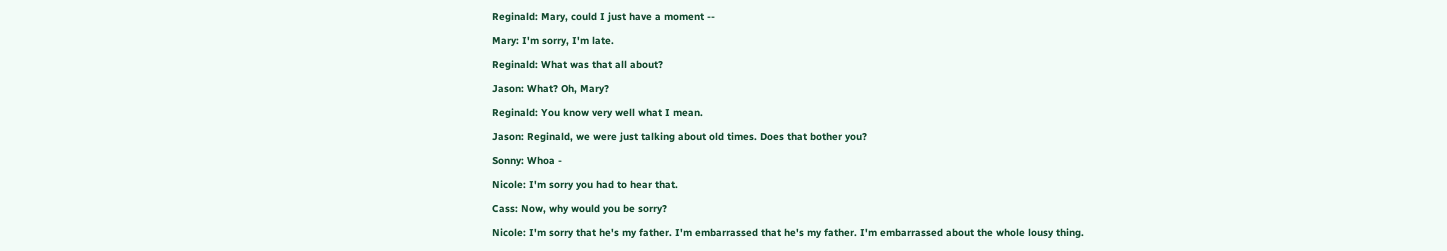Reginald: Mary, could I just have a moment --

Mary: I'm sorry, I'm late.

Reginald: What was that all about?

Jason: What? Oh, Mary?

Reginald: You know very well what I mean.

Jason: Reginald, we were just talking about old times. Does that bother you?

Sonny: Whoa -

Nicole: I'm sorry you had to hear that.

Cass: Now, why would you be sorry?

Nicole: I'm sorry that he's my father. I'm embarrassed that he's my father. I'm embarrassed about the whole lousy thing.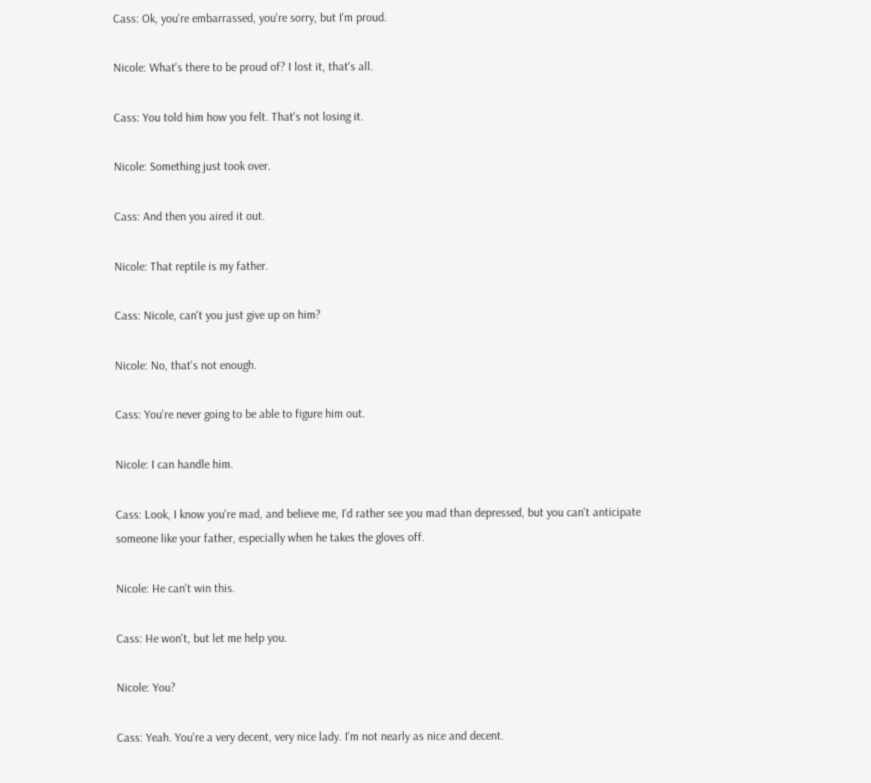Cass: Ok, you're embarrassed, you're sorry, but I'm proud.

Nicole: What's there to be proud of? I lost it, that's all.

Cass: You told him how you felt. That's not losing it.

Nicole: Something just took over.

Cass: And then you aired it out.

Nicole: That reptile is my father.

Cass: Nicole, can't you just give up on him?

Nicole: No, that's not enough.

Cass: You're never going to be able to figure him out.

Nicole: I can handle him.

Cass: Look, I know you're mad, and believe me, I'd rather see you mad than depressed, but you can't anticipate someone like your father, especially when he takes the gloves off.

Nicole: He can't win this.

Cass: He won't, but let me help you.

Nicole: You?

Cass: Yeah. You're a very decent, very nice lady. I'm not nearly as nice and decent.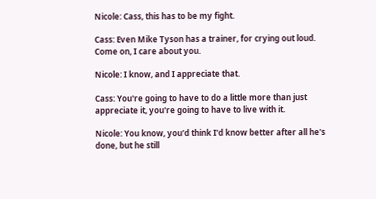Nicole: Cass, this has to be my fight.

Cass: Even Mike Tyson has a trainer, for crying out loud. Come on, I care about you.

Nicole: I know, and I appreciate that.

Cass: You're going to have to do a little more than just appreciate it, you're going to have to live with it.

Nicole: You know, you'd think I'd know better after all he's done, but he still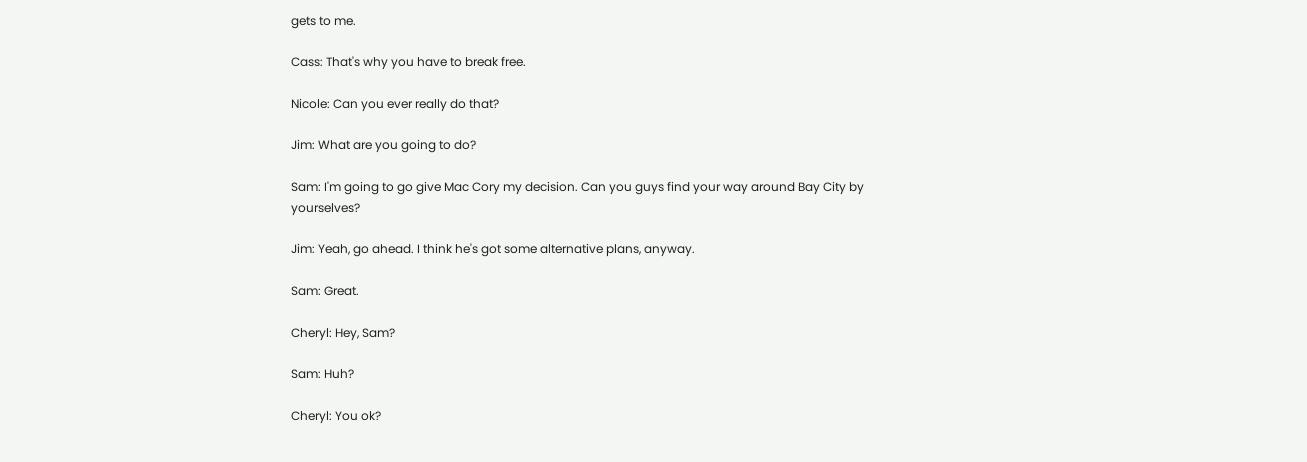gets to me.

Cass: That's why you have to break free.

Nicole: Can you ever really do that?

Jim: What are you going to do?

Sam: I'm going to go give Mac Cory my decision. Can you guys find your way around Bay City by yourselves?

Jim: Yeah, go ahead. I think he's got some alternative plans, anyway.

Sam: Great.

Cheryl: Hey, Sam?

Sam: Huh?

Cheryl: You ok?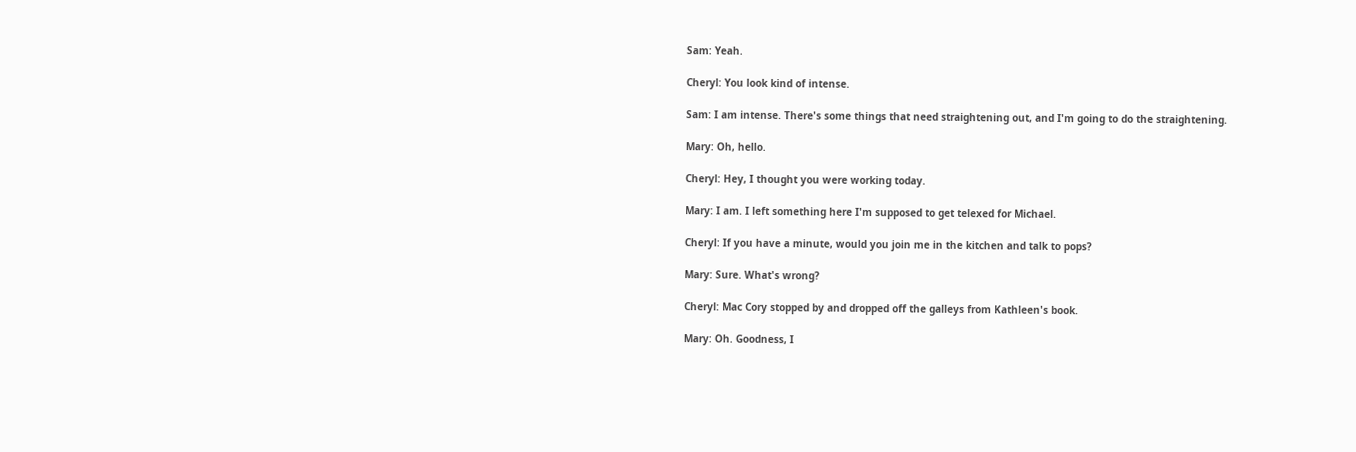Sam: Yeah.

Cheryl: You look kind of intense.

Sam: I am intense. There's some things that need straightening out, and I'm going to do the straightening.

Mary: Oh, hello.

Cheryl: Hey, I thought you were working today.

Mary: I am. I left something here I'm supposed to get telexed for Michael.

Cheryl: If you have a minute, would you join me in the kitchen and talk to pops?

Mary: Sure. What's wrong?

Cheryl: Mac Cory stopped by and dropped off the galleys from Kathleen's book.

Mary: Oh. Goodness, I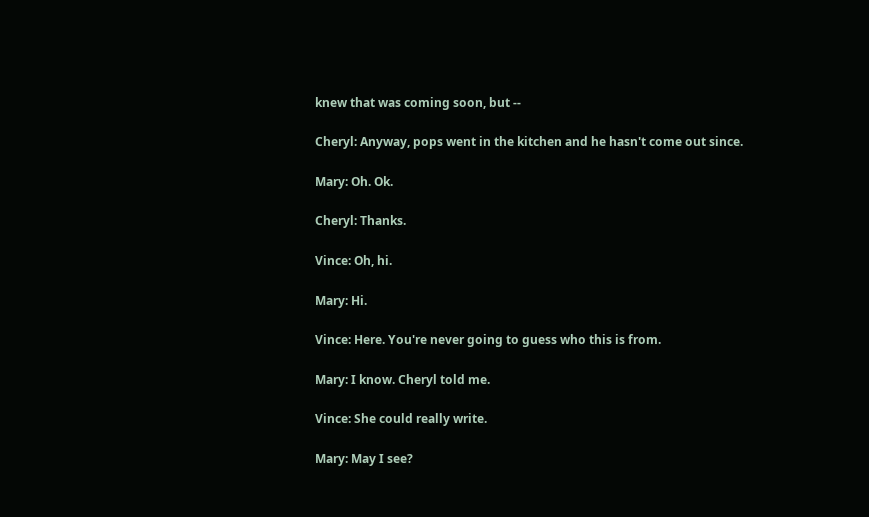knew that was coming soon, but --

Cheryl: Anyway, pops went in the kitchen and he hasn't come out since.

Mary: Oh. Ok.

Cheryl: Thanks.

Vince: Oh, hi.

Mary: Hi.

Vince: Here. You're never going to guess who this is from.

Mary: I know. Cheryl told me.

Vince: She could really write.

Mary: May I see?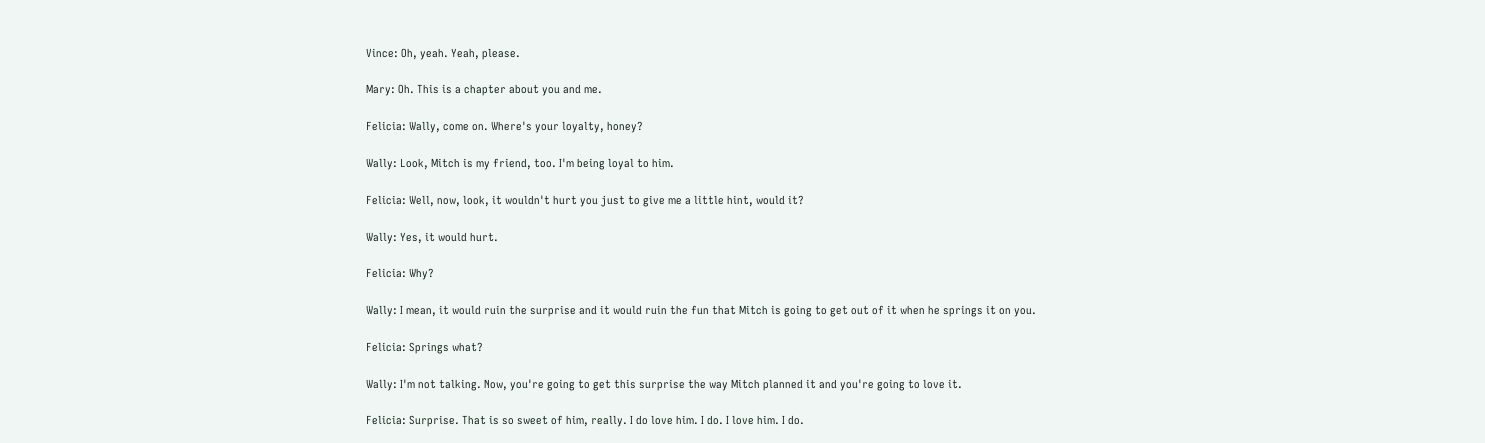Vince: Oh, yeah. Yeah, please.

Mary: Oh. This is a chapter about you and me.

Felicia: Wally, come on. Where's your loyalty, honey?

Wally: Look, Mitch is my friend, too. I'm being loyal to him.

Felicia: Well, now, look, it wouldn't hurt you just to give me a little hint, would it?

Wally: Yes, it would hurt.

Felicia: Why?

Wally: I mean, it would ruin the surprise and it would ruin the fun that Mitch is going to get out of it when he springs it on you.

Felicia: Springs what?

Wally: I'm not talking. Now, you're going to get this surprise the way Mitch planned it and you're going to love it.

Felicia: Surprise. That is so sweet of him, really. I do love him. I do. I love him. I do.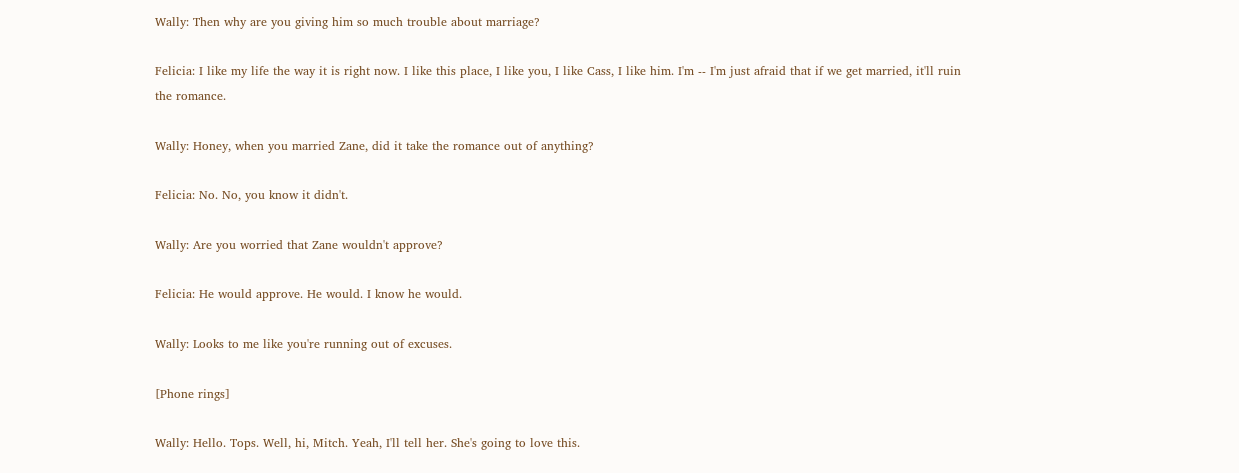Wally: Then why are you giving him so much trouble about marriage?

Felicia: I like my life the way it is right now. I like this place, I like you, I like Cass, I like him. I'm -- I'm just afraid that if we get married, it'll ruin the romance.

Wally: Honey, when you married Zane, did it take the romance out of anything?

Felicia: No. No, you know it didn't.

Wally: Are you worried that Zane wouldn't approve?

Felicia: He would approve. He would. I know he would.

Wally: Looks to me like you're running out of excuses.

[Phone rings]

Wally: Hello. Tops. Well, hi, Mitch. Yeah, I'll tell her. She's going to love this.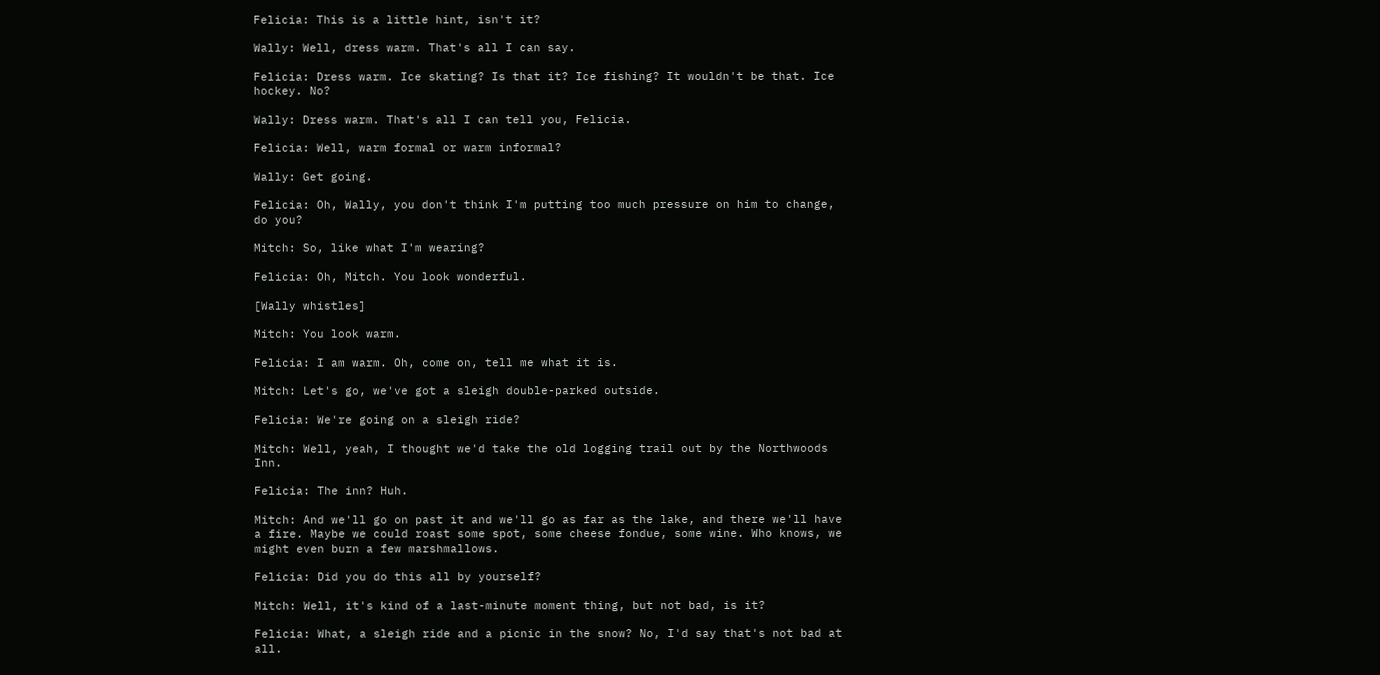Felicia: This is a little hint, isn't it?

Wally: Well, dress warm. That's all I can say.

Felicia: Dress warm. Ice skating? Is that it? Ice fishing? It wouldn't be that. Ice hockey. No?

Wally: Dress warm. That's all I can tell you, Felicia.

Felicia: Well, warm formal or warm informal?

Wally: Get going.

Felicia: Oh, Wally, you don't think I'm putting too much pressure on him to change, do you?

Mitch: So, like what I'm wearing?

Felicia: Oh, Mitch. You look wonderful.

[Wally whistles]

Mitch: You look warm.

Felicia: I am warm. Oh, come on, tell me what it is.

Mitch: Let's go, we've got a sleigh double-parked outside.

Felicia: We're going on a sleigh ride?

Mitch: Well, yeah, I thought we'd take the old logging trail out by the Northwoods Inn.

Felicia: The inn? Huh.

Mitch: And we'll go on past it and we'll go as far as the lake, and there we'll have a fire. Maybe we could roast some spot, some cheese fondue, some wine. Who knows, we might even burn a few marshmallows.

Felicia: Did you do this all by yourself?

Mitch: Well, it's kind of a last-minute moment thing, but not bad, is it?

Felicia: What, a sleigh ride and a picnic in the snow? No, I'd say that's not bad at all.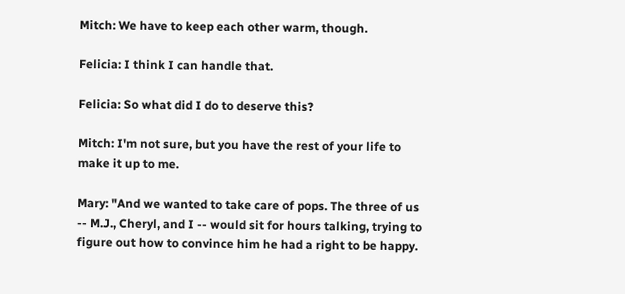Mitch: We have to keep each other warm, though.

Felicia: I think I can handle that.

Felicia: So what did I do to deserve this?

Mitch: I'm not sure, but you have the rest of your life to make it up to me.

Mary: "And we wanted to take care of pops. The three of us -- M.J., Cheryl, and I -- would sit for hours talking, trying to figure out how to convince him he had a right to be happy.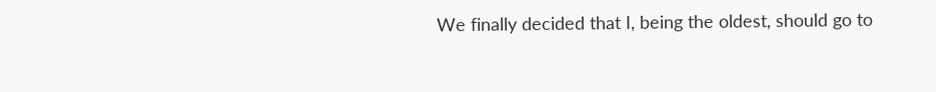We finally decided that I, being the oldest, should go to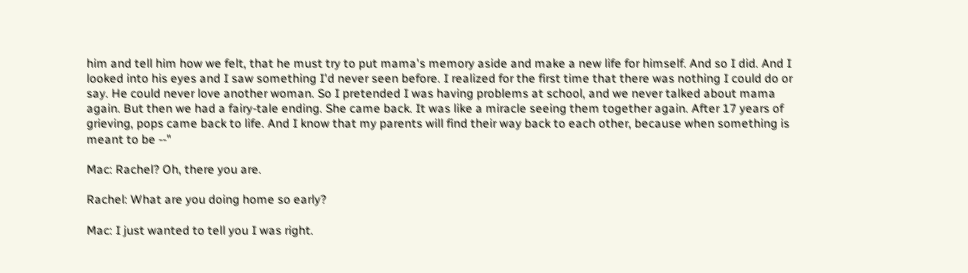him and tell him how we felt, that he must try to put mama's memory aside and make a new life for himself. And so I did. And I looked into his eyes and I saw something I'd never seen before. I realized for the first time that there was nothing I could do or say. He could never love another woman. So I pretended I was having problems at school, and we never talked about mama again. But then we had a fairy-tale ending. She came back. It was like a miracle seeing them together again. After 17 years of grieving, pops came back to life. And I know that my parents will find their way back to each other, because when something is meant to be --"

Mac: Rachel? Oh, there you are.

Rachel: What are you doing home so early?

Mac: I just wanted to tell you I was right.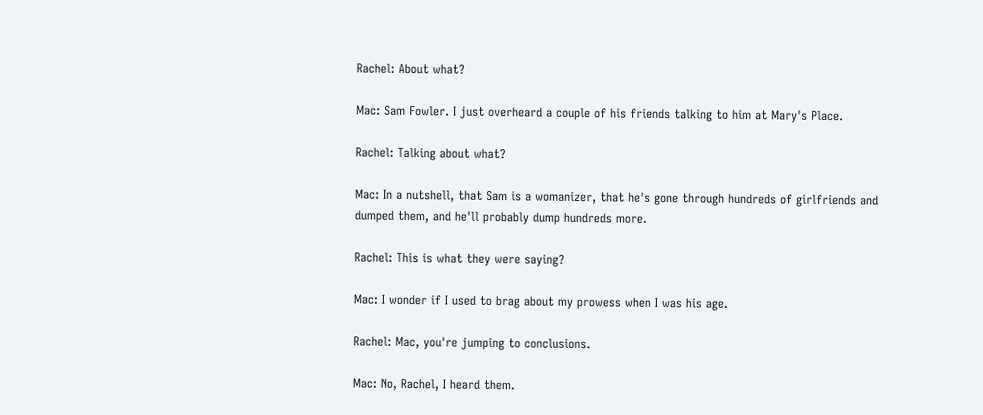Rachel: About what?

Mac: Sam Fowler. I just overheard a couple of his friends talking to him at Mary's Place.

Rachel: Talking about what?

Mac: In a nutshell, that Sam is a womanizer, that he's gone through hundreds of girlfriends and dumped them, and he'll probably dump hundreds more.

Rachel: This is what they were saying?

Mac: I wonder if I used to brag about my prowess when I was his age.

Rachel: Mac, you're jumping to conclusions.

Mac: No, Rachel, I heard them.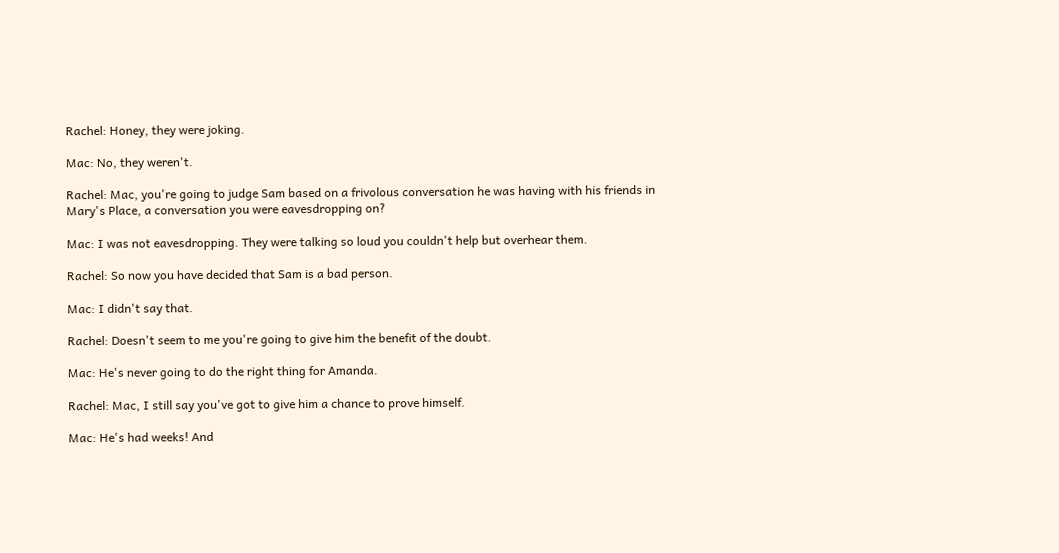Rachel: Honey, they were joking.

Mac: No, they weren't.

Rachel: Mac, you're going to judge Sam based on a frivolous conversation he was having with his friends in Mary's Place, a conversation you were eavesdropping on?

Mac: I was not eavesdropping. They were talking so loud you couldn't help but overhear them.

Rachel: So now you have decided that Sam is a bad person.

Mac: I didn't say that.

Rachel: Doesn't seem to me you're going to give him the benefit of the doubt.

Mac: He's never going to do the right thing for Amanda.

Rachel: Mac, I still say you've got to give him a chance to prove himself.

Mac: He's had weeks! And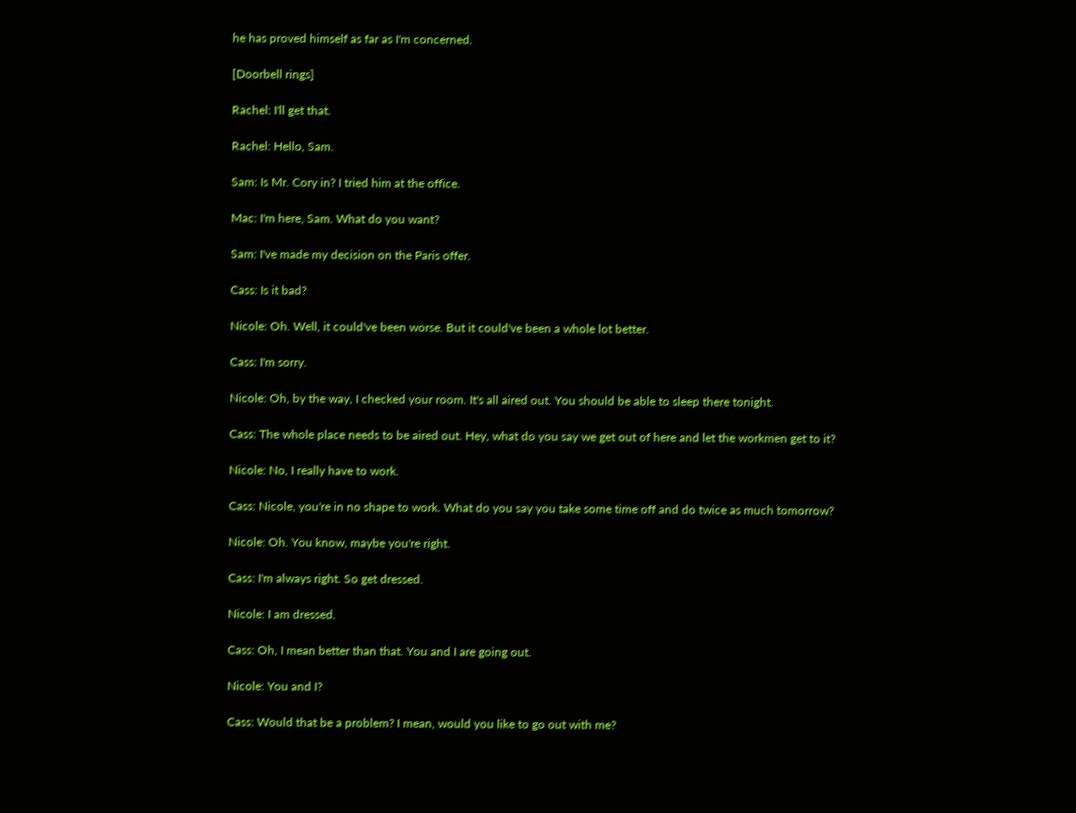he has proved himself as far as I'm concerned.

[Doorbell rings]

Rachel: I'll get that.

Rachel: Hello, Sam.

Sam: Is Mr. Cory in? I tried him at the office.

Mac: I'm here, Sam. What do you want?

Sam: I've made my decision on the Paris offer.

Cass: Is it bad?

Nicole: Oh. Well, it could've been worse. But it could've been a whole lot better.

Cass: I'm sorry.

Nicole: Oh, by the way, I checked your room. It's all aired out. You should be able to sleep there tonight.

Cass: The whole place needs to be aired out. Hey, what do you say we get out of here and let the workmen get to it?

Nicole: No, I really have to work.

Cass: Nicole, you're in no shape to work. What do you say you take some time off and do twice as much tomorrow?

Nicole: Oh. You know, maybe you're right.

Cass: I'm always right. So get dressed.

Nicole: I am dressed.

Cass: Oh, I mean better than that. You and I are going out.

Nicole: You and I?

Cass: Would that be a problem? I mean, would you like to go out with me?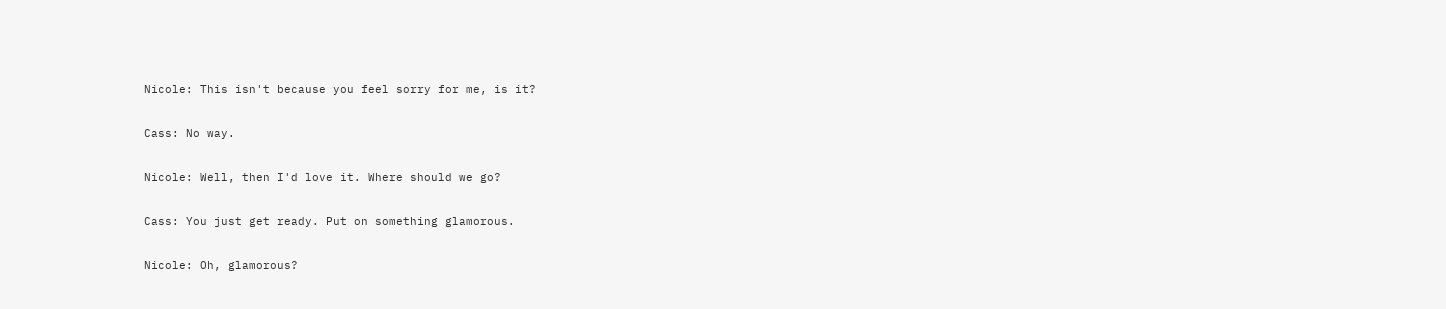Nicole: This isn't because you feel sorry for me, is it?

Cass: No way.

Nicole: Well, then I'd love it. Where should we go?

Cass: You just get ready. Put on something glamorous.

Nicole: Oh, glamorous?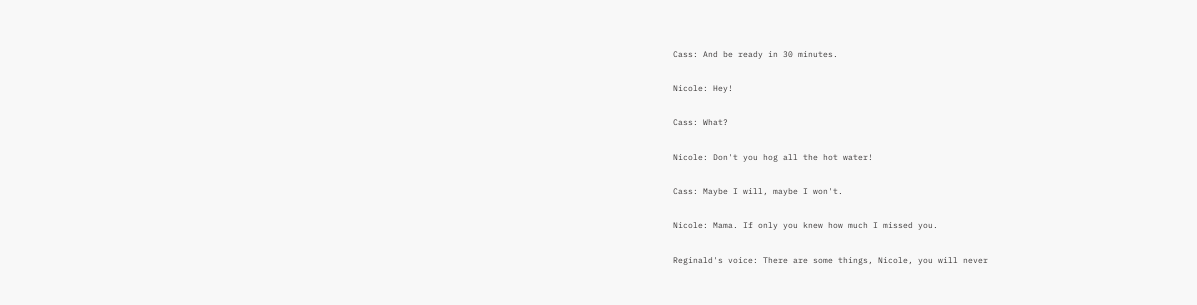Cass: And be ready in 30 minutes.

Nicole: Hey!

Cass: What?

Nicole: Don't you hog all the hot water!

Cass: Maybe I will, maybe I won't.

Nicole: Mama. If only you knew how much I missed you.

Reginald's voice: There are some things, Nicole, you will never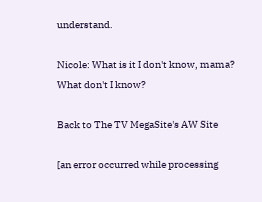understand.

Nicole: What is it I don't know, mama? What don't I know?

Back to The TV MegaSite's AW Site

[an error occurred while processing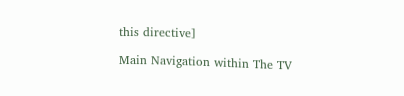this directive]

Main Navigation within The TV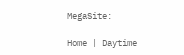MegaSite:

Home | Daytime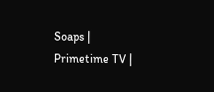Soaps | Primetime TV |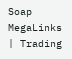Soap MegaLinks | Trading